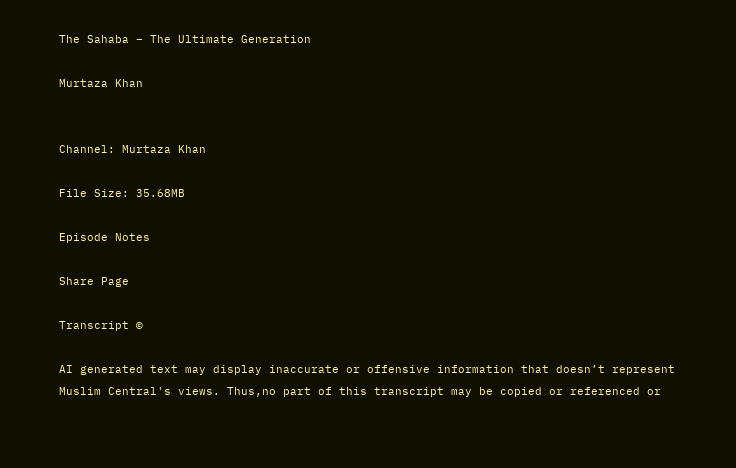The Sahaba – The Ultimate Generation

Murtaza Khan


Channel: Murtaza Khan

File Size: 35.68MB

Episode Notes

Share Page

Transcript ©

AI generated text may display inaccurate or offensive information that doesn’t represent Muslim Central's views. Thus,no part of this transcript may be copied or referenced or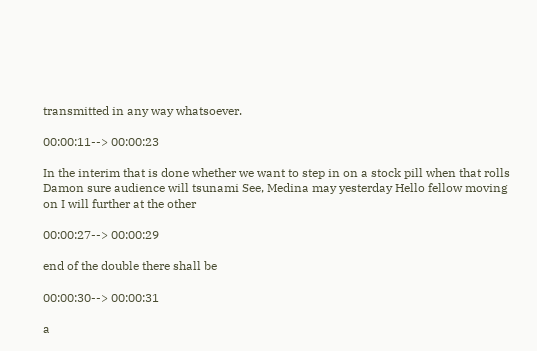transmitted in any way whatsoever.

00:00:11--> 00:00:23

In the interim that is done whether we want to step in on a stock pill when that rolls Damon sure audience will tsunami See, Medina may yesterday Hello fellow moving on I will further at the other

00:00:27--> 00:00:29

end of the double there shall be

00:00:30--> 00:00:31

a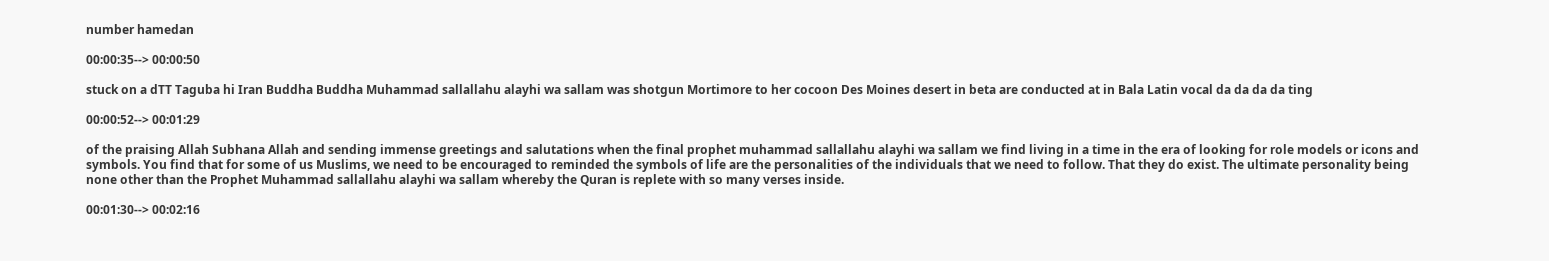number hamedan

00:00:35--> 00:00:50

stuck on a dTT Taguba hi Iran Buddha Buddha Muhammad sallallahu alayhi wa sallam was shotgun Mortimore to her cocoon Des Moines desert in beta are conducted at in Bala Latin vocal da da da da ting

00:00:52--> 00:01:29

of the praising Allah Subhana Allah and sending immense greetings and salutations when the final prophet muhammad sallallahu alayhi wa sallam we find living in a time in the era of looking for role models or icons and symbols. You find that for some of us Muslims, we need to be encouraged to reminded the symbols of life are the personalities of the individuals that we need to follow. That they do exist. The ultimate personality being none other than the Prophet Muhammad sallallahu alayhi wa sallam whereby the Quran is replete with so many verses inside.

00:01:30--> 00:02:16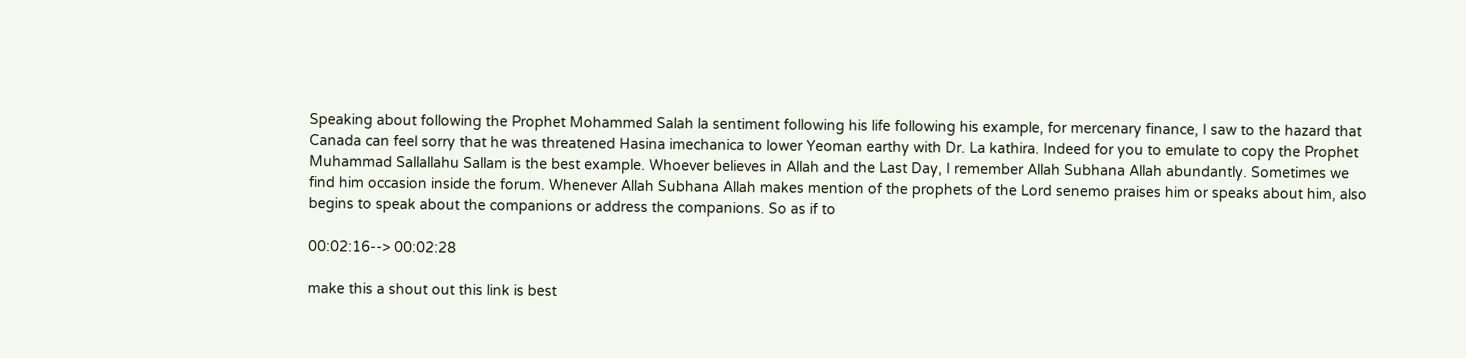Speaking about following the Prophet Mohammed Salah la sentiment following his life following his example, for mercenary finance, I saw to the hazard that Canada can feel sorry that he was threatened Hasina imechanica to lower Yeoman earthy with Dr. La kathira. Indeed for you to emulate to copy the Prophet Muhammad Sallallahu Sallam is the best example. Whoever believes in Allah and the Last Day, I remember Allah Subhana Allah abundantly. Sometimes we find him occasion inside the forum. Whenever Allah Subhana Allah makes mention of the prophets of the Lord senemo praises him or speaks about him, also begins to speak about the companions or address the companions. So as if to

00:02:16--> 00:02:28

make this a shout out this link is best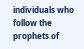individuals who follow the prophets of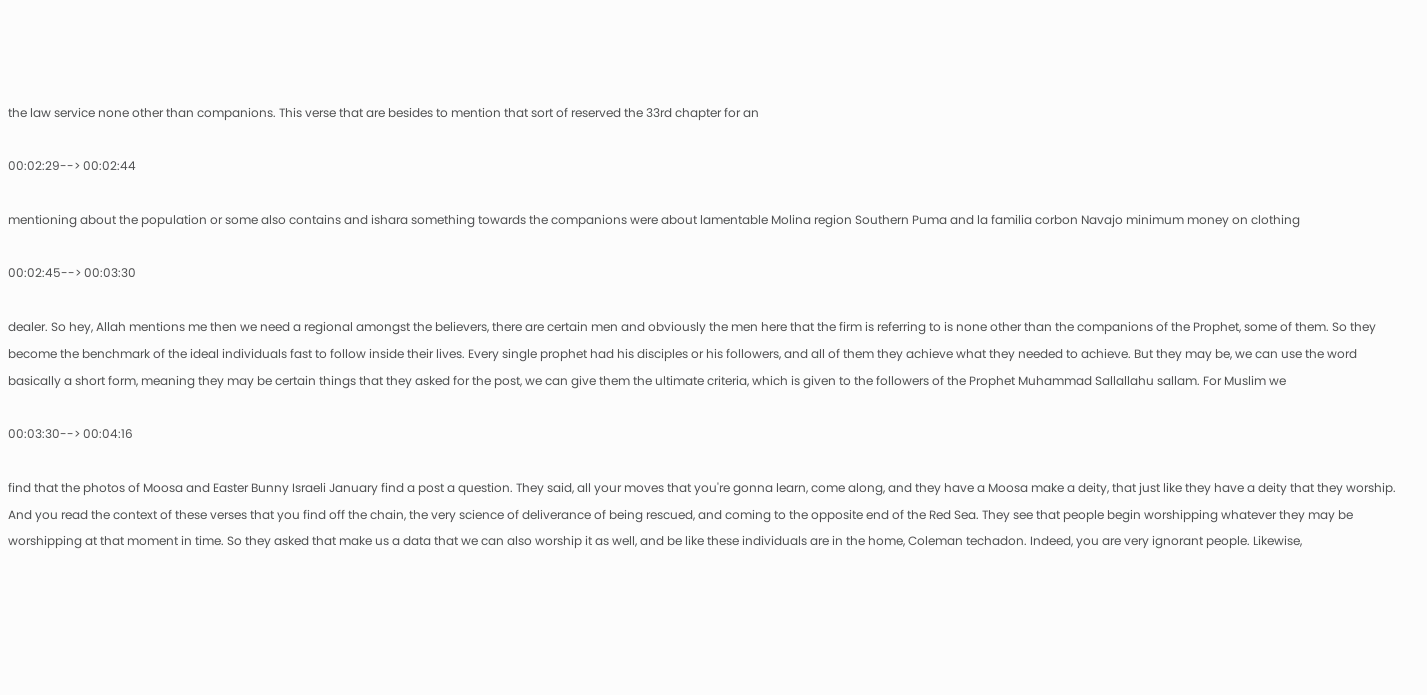the law service none other than companions. This verse that are besides to mention that sort of reserved the 33rd chapter for an

00:02:29--> 00:02:44

mentioning about the population or some also contains and ishara something towards the companions were about lamentable Molina region Southern Puma and la familia corbon Navajo minimum money on clothing

00:02:45--> 00:03:30

dealer. So hey, Allah mentions me then we need a regional amongst the believers, there are certain men and obviously the men here that the firm is referring to is none other than the companions of the Prophet, some of them. So they become the benchmark of the ideal individuals fast to follow inside their lives. Every single prophet had his disciples or his followers, and all of them they achieve what they needed to achieve. But they may be, we can use the word basically a short form, meaning they may be certain things that they asked for the post, we can give them the ultimate criteria, which is given to the followers of the Prophet Muhammad Sallallahu sallam. For Muslim we

00:03:30--> 00:04:16

find that the photos of Moosa and Easter Bunny Israeli January find a post a question. They said, all your moves that you're gonna learn, come along, and they have a Moosa make a deity, that just like they have a deity that they worship. And you read the context of these verses that you find off the chain, the very science of deliverance of being rescued, and coming to the opposite end of the Red Sea. They see that people begin worshipping whatever they may be worshipping at that moment in time. So they asked that make us a data that we can also worship it as well, and be like these individuals are in the home, Coleman techadon. Indeed, you are very ignorant people. Likewise,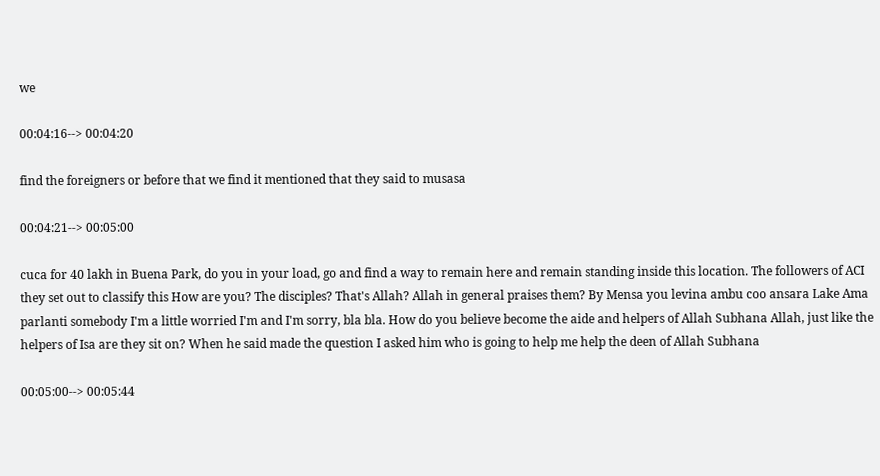we

00:04:16--> 00:04:20

find the foreigners or before that we find it mentioned that they said to musasa

00:04:21--> 00:05:00

cuca for 40 lakh in Buena Park, do you in your load, go and find a way to remain here and remain standing inside this location. The followers of ACI they set out to classify this How are you? The disciples? That's Allah? Allah in general praises them? By Mensa you levina ambu coo ansara Lake Ama parlanti somebody I'm a little worried I'm and I'm sorry, bla bla. How do you believe become the aide and helpers of Allah Subhana Allah, just like the helpers of Isa are they sit on? When he said made the question I asked him who is going to help me help the deen of Allah Subhana

00:05:00--> 00:05:44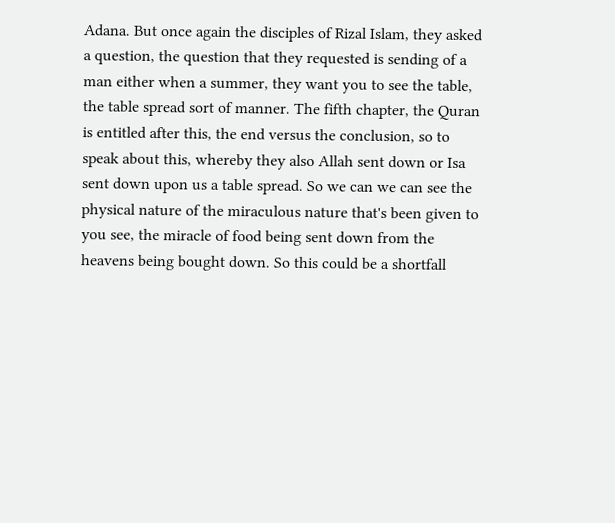Adana. But once again the disciples of Rizal Islam, they asked a question, the question that they requested is sending of a man either when a summer, they want you to see the table, the table spread sort of manner. The fifth chapter, the Quran is entitled after this, the end versus the conclusion, so to speak about this, whereby they also Allah sent down or Isa sent down upon us a table spread. So we can we can see the physical nature of the miraculous nature that's been given to you see, the miracle of food being sent down from the heavens being bought down. So this could be a shortfall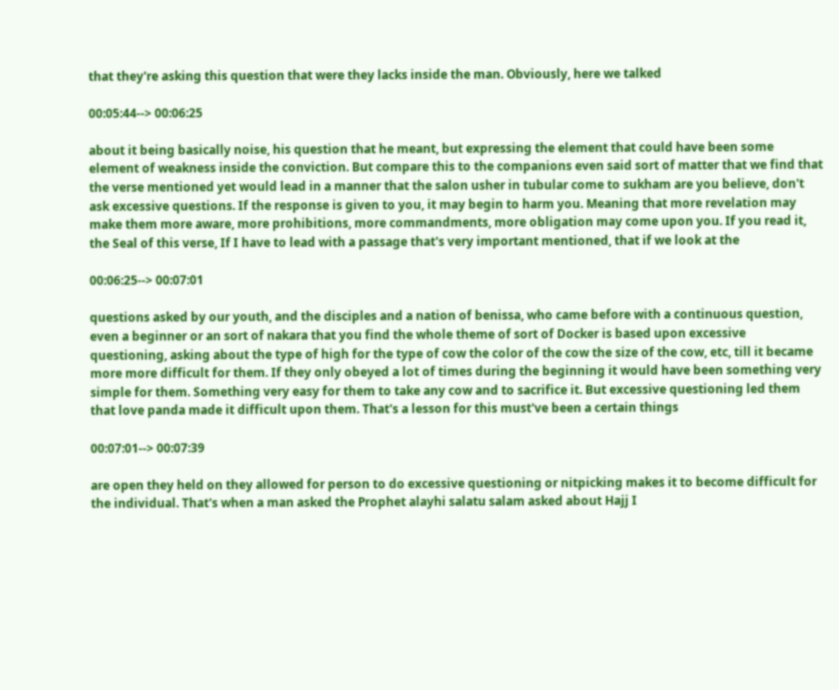that they're asking this question that were they lacks inside the man. Obviously, here we talked

00:05:44--> 00:06:25

about it being basically noise, his question that he meant, but expressing the element that could have been some element of weakness inside the conviction. But compare this to the companions even said sort of matter that we find that the verse mentioned yet would lead in a manner that the salon usher in tubular come to sukham are you believe, don't ask excessive questions. If the response is given to you, it may begin to harm you. Meaning that more revelation may make them more aware, more prohibitions, more commandments, more obligation may come upon you. If you read it, the Seal of this verse, If I have to lead with a passage that's very important mentioned, that if we look at the

00:06:25--> 00:07:01

questions asked by our youth, and the disciples and a nation of benissa, who came before with a continuous question, even a beginner or an sort of nakara that you find the whole theme of sort of Docker is based upon excessive questioning, asking about the type of high for the type of cow the color of the cow the size of the cow, etc, till it became more more difficult for them. If they only obeyed a lot of times during the beginning it would have been something very simple for them. Something very easy for them to take any cow and to sacrifice it. But excessive questioning led them that love panda made it difficult upon them. That's a lesson for this must've been a certain things

00:07:01--> 00:07:39

are open they held on they allowed for person to do excessive questioning or nitpicking makes it to become difficult for the individual. That's when a man asked the Prophet alayhi salatu salam asked about Hajj I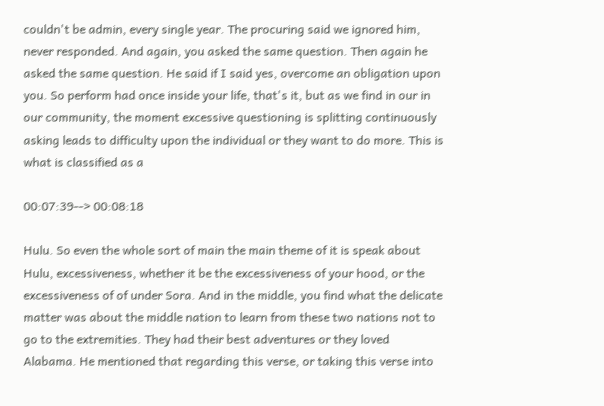couldn't be admin, every single year. The procuring said we ignored him, never responded. And again, you asked the same question. Then again he asked the same question. He said if I said yes, overcome an obligation upon you. So perform had once inside your life, that's it, but as we find in our in our community, the moment excessive questioning is splitting continuously asking leads to difficulty upon the individual or they want to do more. This is what is classified as a

00:07:39--> 00:08:18

Hulu. So even the whole sort of main the main theme of it is speak about Hulu, excessiveness, whether it be the excessiveness of your hood, or the excessiveness of of under Sora. And in the middle, you find what the delicate matter was about the middle nation to learn from these two nations not to go to the extremities. They had their best adventures or they loved Alabama. He mentioned that regarding this verse, or taking this verse into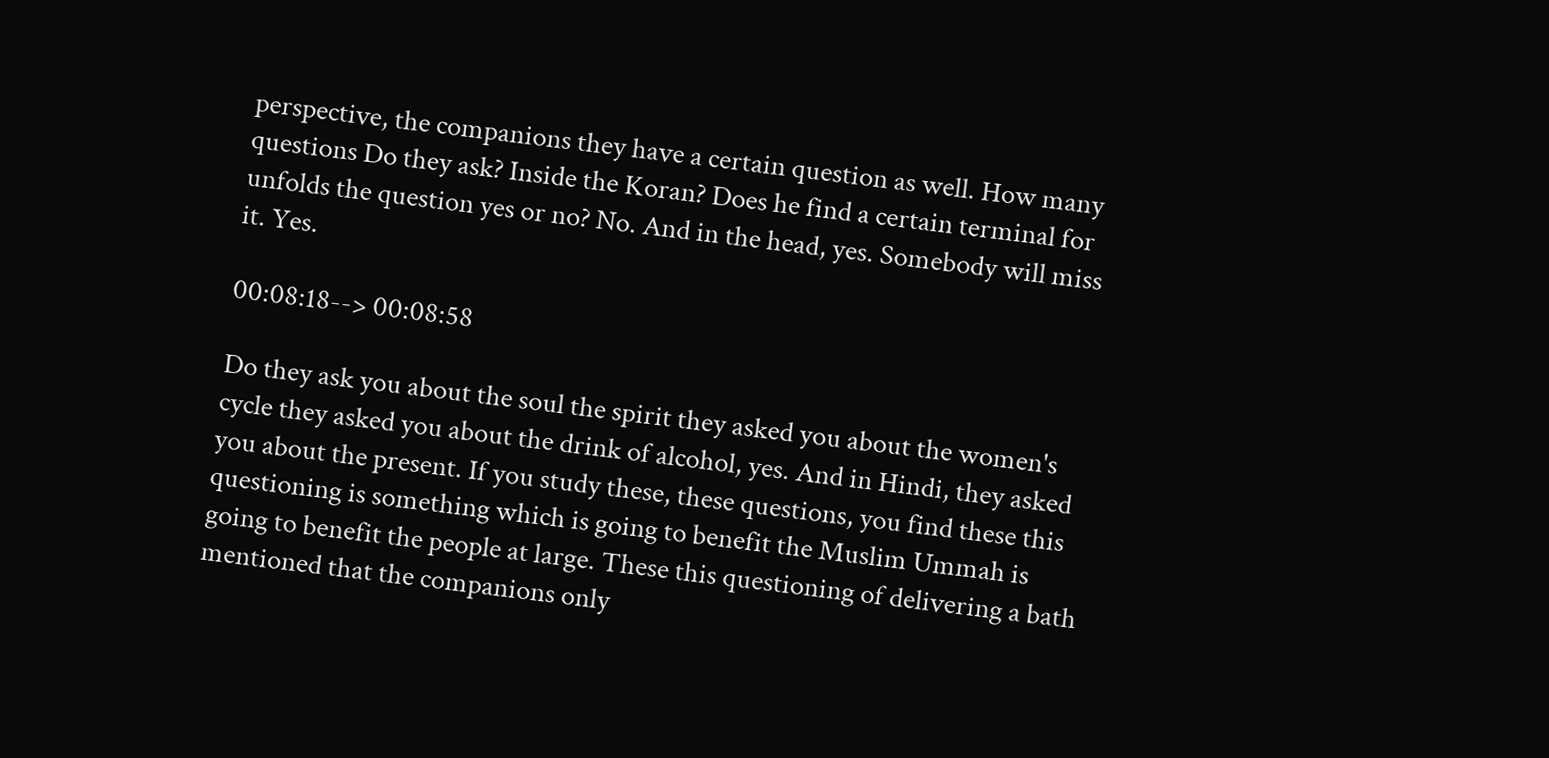perspective, the companions they have a certain question as well. How many questions Do they ask? Inside the Koran? Does he find a certain terminal for unfolds the question yes or no? No. And in the head, yes. Somebody will miss it. Yes.

00:08:18--> 00:08:58

Do they ask you about the soul the spirit they asked you about the women's cycle they asked you about the drink of alcohol, yes. And in Hindi, they asked you about the present. If you study these, these questions, you find these this questioning is something which is going to benefit the Muslim Ummah is going to benefit the people at large. These this questioning of delivering a bath mentioned that the companions only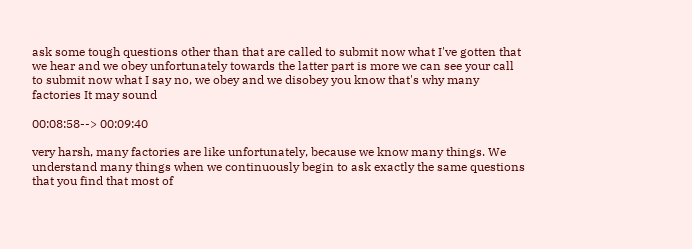ask some tough questions other than that are called to submit now what I've gotten that we hear and we obey unfortunately towards the latter part is more we can see your call to submit now what I say no, we obey and we disobey you know that's why many factories It may sound

00:08:58--> 00:09:40

very harsh, many factories are like unfortunately, because we know many things. We understand many things when we continuously begin to ask exactly the same questions that you find that most of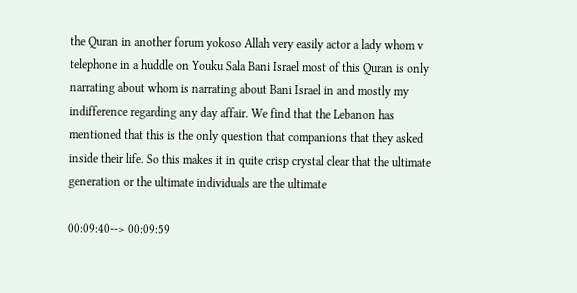the Quran in another forum yokoso Allah very easily actor a lady whom v telephone in a huddle on Youku Sala Bani Israel most of this Quran is only narrating about whom is narrating about Bani Israel in and mostly my indifference regarding any day affair. We find that the Lebanon has mentioned that this is the only question that companions that they asked inside their life. So this makes it in quite crisp crystal clear that the ultimate generation or the ultimate individuals are the ultimate

00:09:40--> 00:09:59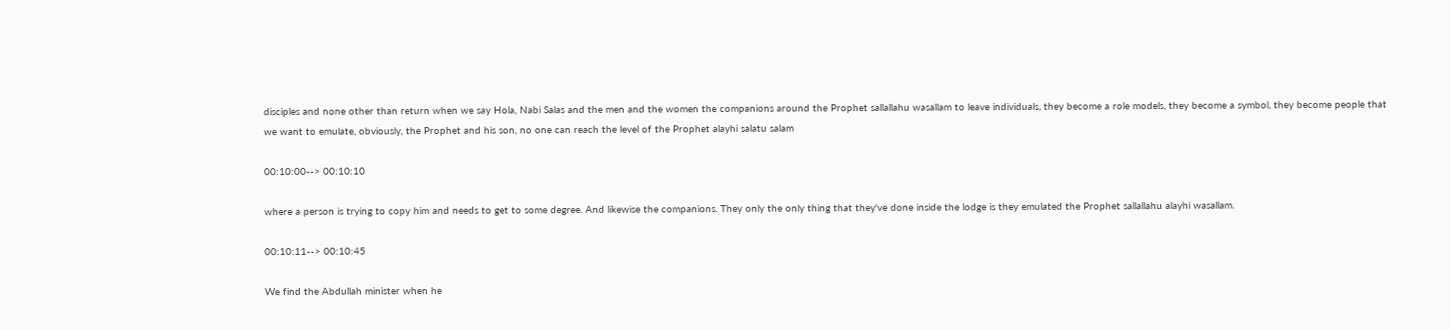disciples and none other than return when we say Hola, Nabi Salas and the men and the women the companions around the Prophet sallallahu wasallam to leave individuals, they become a role models, they become a symbol, they become people that we want to emulate, obviously, the Prophet and his son, no one can reach the level of the Prophet alayhi salatu salam

00:10:00--> 00:10:10

where a person is trying to copy him and needs to get to some degree. And likewise the companions. They only the only thing that they've done inside the lodge is they emulated the Prophet sallallahu alayhi wasallam.

00:10:11--> 00:10:45

We find the Abdullah minister when he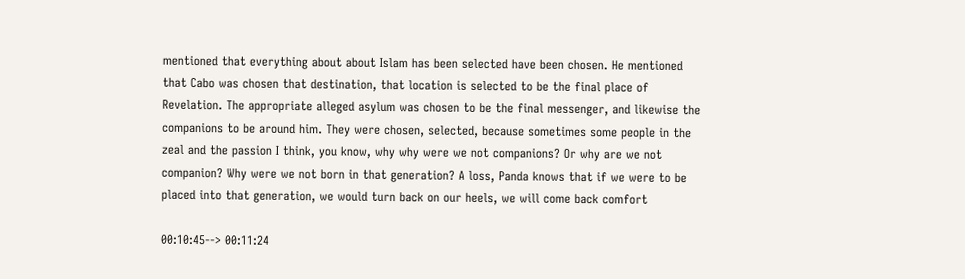mentioned that everything about about Islam has been selected have been chosen. He mentioned that Cabo was chosen that destination, that location is selected to be the final place of Revelation. The appropriate alleged asylum was chosen to be the final messenger, and likewise the companions to be around him. They were chosen, selected, because sometimes some people in the zeal and the passion I think, you know, why why were we not companions? Or why are we not companion? Why were we not born in that generation? A loss, Panda knows that if we were to be placed into that generation, we would turn back on our heels, we will come back comfort

00:10:45--> 00:11:24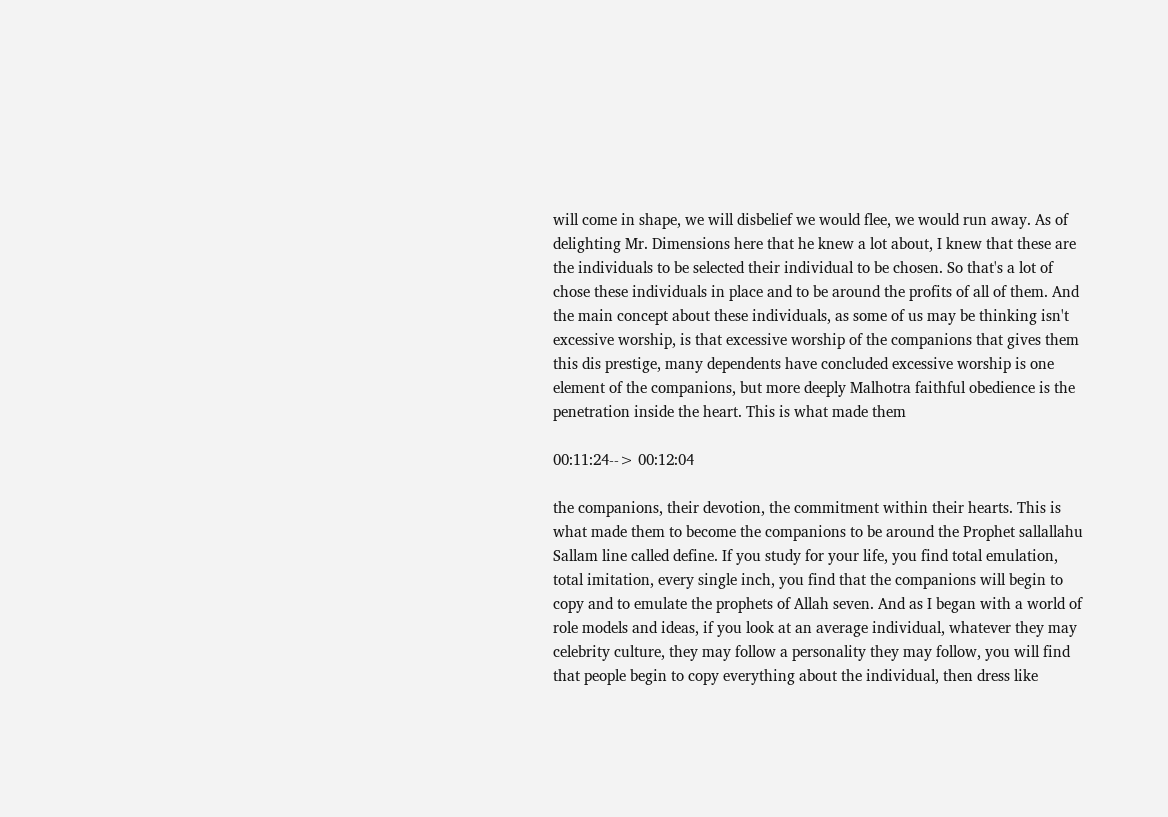will come in shape, we will disbelief we would flee, we would run away. As of delighting Mr. Dimensions here that he knew a lot about, I knew that these are the individuals to be selected their individual to be chosen. So that's a lot of chose these individuals in place and to be around the profits of all of them. And the main concept about these individuals, as some of us may be thinking isn't excessive worship, is that excessive worship of the companions that gives them this dis prestige, many dependents have concluded excessive worship is one element of the companions, but more deeply Malhotra faithful obedience is the penetration inside the heart. This is what made them

00:11:24--> 00:12:04

the companions, their devotion, the commitment within their hearts. This is what made them to become the companions to be around the Prophet sallallahu Sallam line called define. If you study for your life, you find total emulation, total imitation, every single inch, you find that the companions will begin to copy and to emulate the prophets of Allah seven. And as I began with a world of role models and ideas, if you look at an average individual, whatever they may celebrity culture, they may follow a personality they may follow, you will find that people begin to copy everything about the individual, then dress like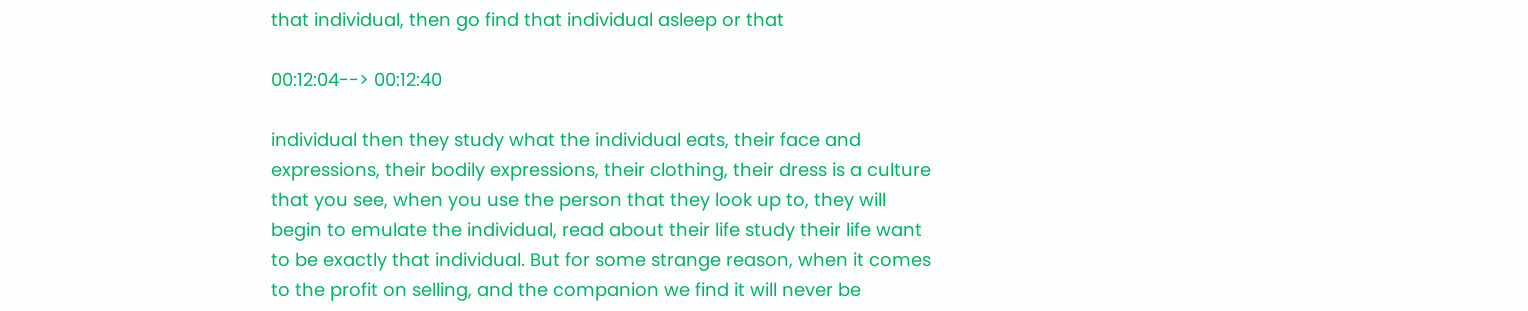that individual, then go find that individual asleep or that

00:12:04--> 00:12:40

individual then they study what the individual eats, their face and expressions, their bodily expressions, their clothing, their dress is a culture that you see, when you use the person that they look up to, they will begin to emulate the individual, read about their life study their life want to be exactly that individual. But for some strange reason, when it comes to the profit on selling, and the companion we find it will never be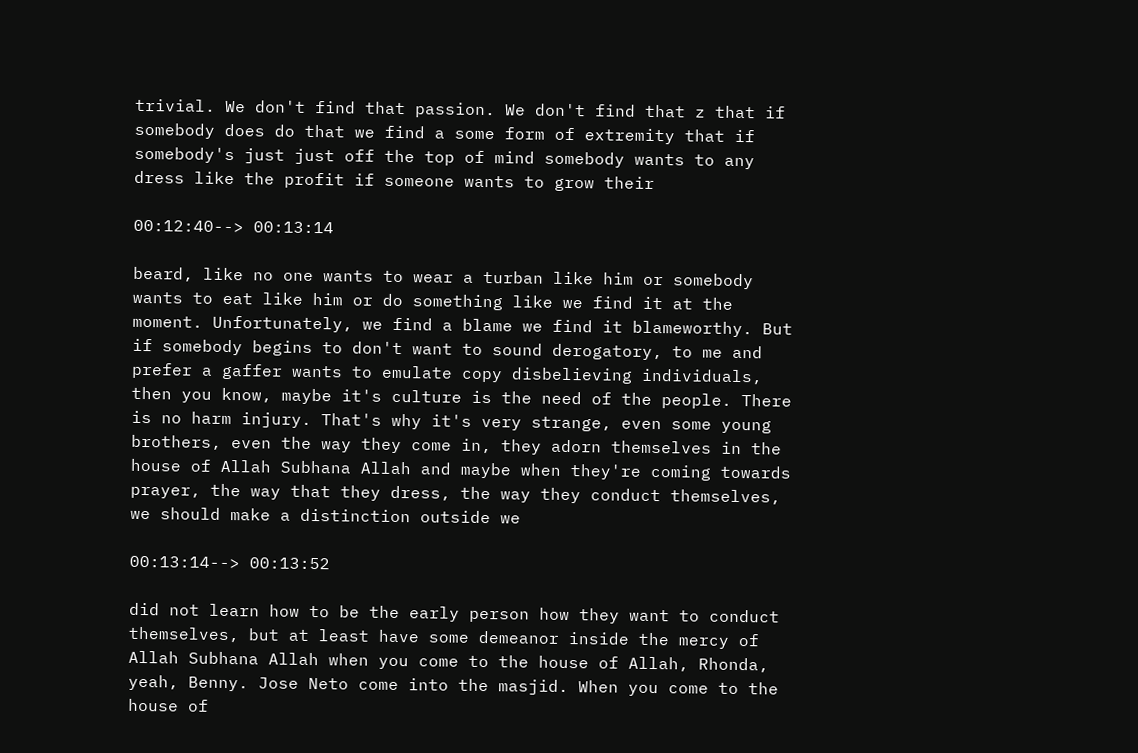trivial. We don't find that passion. We don't find that z that if somebody does do that we find a some form of extremity that if somebody's just just off the top of mind somebody wants to any dress like the profit if someone wants to grow their

00:12:40--> 00:13:14

beard, like no one wants to wear a turban like him or somebody wants to eat like him or do something like we find it at the moment. Unfortunately, we find a blame we find it blameworthy. But if somebody begins to don't want to sound derogatory, to me and prefer a gaffer wants to emulate copy disbelieving individuals, then you know, maybe it's culture is the need of the people. There is no harm injury. That's why it's very strange, even some young brothers, even the way they come in, they adorn themselves in the house of Allah Subhana Allah and maybe when they're coming towards prayer, the way that they dress, the way they conduct themselves, we should make a distinction outside we

00:13:14--> 00:13:52

did not learn how to be the early person how they want to conduct themselves, but at least have some demeanor inside the mercy of Allah Subhana Allah when you come to the house of Allah, Rhonda, yeah, Benny. Jose Neto come into the masjid. When you come to the house of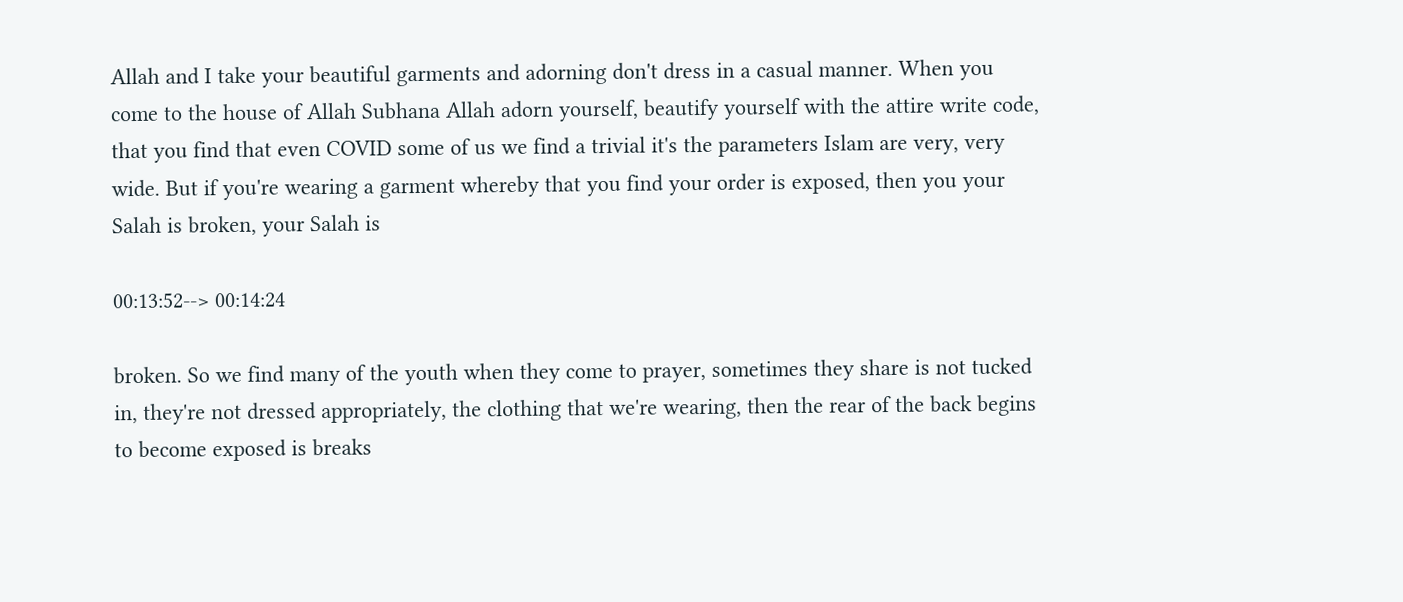Allah and I take your beautiful garments and adorning don't dress in a casual manner. When you come to the house of Allah Subhana Allah adorn yourself, beautify yourself with the attire write code, that you find that even COVID some of us we find a trivial it's the parameters Islam are very, very wide. But if you're wearing a garment whereby that you find your order is exposed, then you your Salah is broken, your Salah is

00:13:52--> 00:14:24

broken. So we find many of the youth when they come to prayer, sometimes they share is not tucked in, they're not dressed appropriately, the clothing that we're wearing, then the rear of the back begins to become exposed is breaks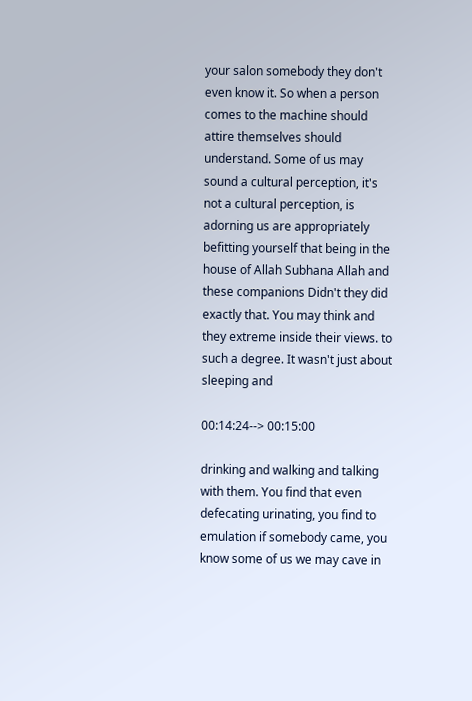your salon somebody they don't even know it. So when a person comes to the machine should attire themselves should understand. Some of us may sound a cultural perception, it's not a cultural perception, is adorning us are appropriately befitting yourself that being in the house of Allah Subhana Allah and these companions Didn't they did exactly that. You may think and they extreme inside their views. to such a degree. It wasn't just about sleeping and

00:14:24--> 00:15:00

drinking and walking and talking with them. You find that even defecating urinating, you find to emulation if somebody came, you know some of us we may cave in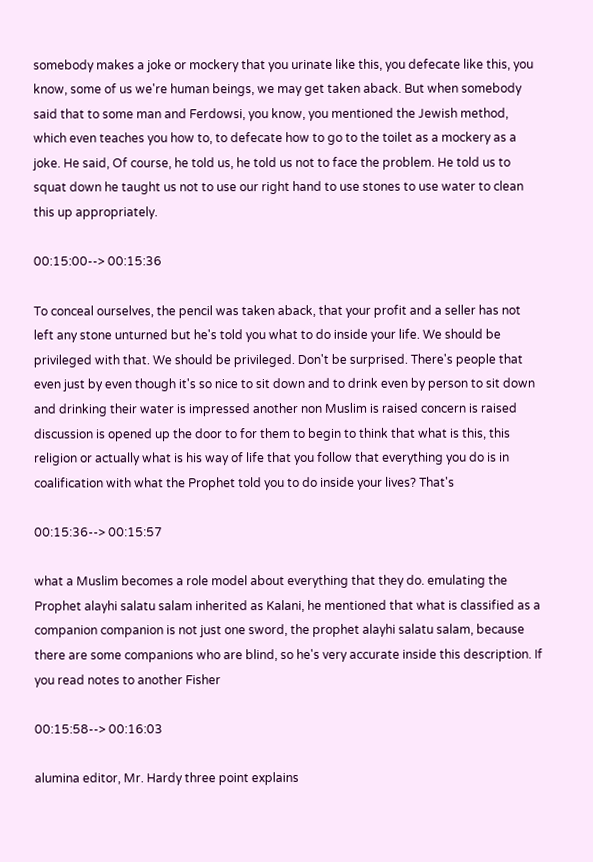somebody makes a joke or mockery that you urinate like this, you defecate like this, you know, some of us we're human beings, we may get taken aback. But when somebody said that to some man and Ferdowsi, you know, you mentioned the Jewish method, which even teaches you how to, to defecate how to go to the toilet as a mockery as a joke. He said, Of course, he told us, he told us not to face the problem. He told us to squat down he taught us not to use our right hand to use stones to use water to clean this up appropriately.

00:15:00--> 00:15:36

To conceal ourselves, the pencil was taken aback, that your profit and a seller has not left any stone unturned but he's told you what to do inside your life. We should be privileged with that. We should be privileged. Don't be surprised. There's people that even just by even though it's so nice to sit down and to drink even by person to sit down and drinking their water is impressed another non Muslim is raised concern is raised discussion is opened up the door to for them to begin to think that what is this, this religion or actually what is his way of life that you follow that everything you do is in coalification with what the Prophet told you to do inside your lives? That's

00:15:36--> 00:15:57

what a Muslim becomes a role model about everything that they do. emulating the Prophet alayhi salatu salam inherited as Kalani, he mentioned that what is classified as a companion companion is not just one sword, the prophet alayhi salatu salam, because there are some companions who are blind, so he's very accurate inside this description. If you read notes to another Fisher

00:15:58--> 00:16:03

alumina editor, Mr. Hardy three point explains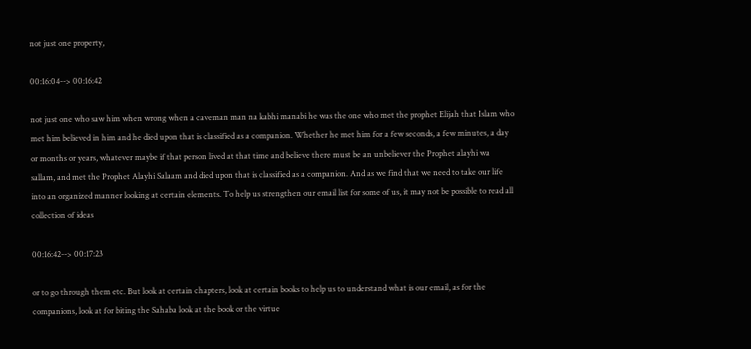not just one property,

00:16:04--> 00:16:42

not just one who saw him when wrong when a caveman man na kabhi manabi he was the one who met the prophet Elijah that Islam who met him believed in him and he died upon that is classified as a companion. Whether he met him for a few seconds, a few minutes, a day or months or years, whatever maybe if that person lived at that time and believe there must be an unbeliever the Prophet alayhi wa sallam, and met the Prophet Alayhi Salaam and died upon that is classified as a companion. And as we find that we need to take our life into an organized manner looking at certain elements. To help us strengthen our email list for some of us, it may not be possible to read all collection of ideas

00:16:42--> 00:17:23

or to go through them etc. But look at certain chapters, look at certain books to help us to understand what is our email, as for the companions, look at for biting the Sahaba look at the book or the virtue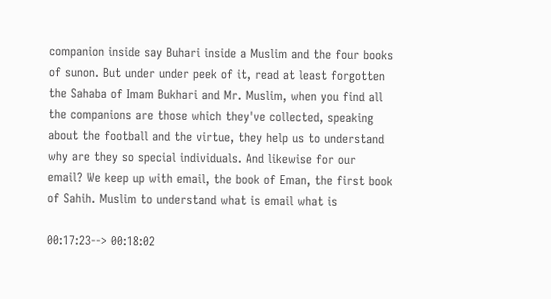companion inside say Buhari inside a Muslim and the four books of sunon. But under under peek of it, read at least forgotten the Sahaba of Imam Bukhari and Mr. Muslim, when you find all the companions are those which they've collected, speaking about the football and the virtue, they help us to understand why are they so special individuals. And likewise for our email? We keep up with email, the book of Eman, the first book of Sahih. Muslim to understand what is email what is

00:17:23--> 00:18:02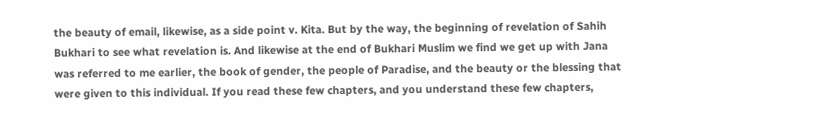the beauty of email, likewise, as a side point v. Kita. But by the way, the beginning of revelation of Sahih Bukhari to see what revelation is. And likewise at the end of Bukhari Muslim we find we get up with Jana was referred to me earlier, the book of gender, the people of Paradise, and the beauty or the blessing that were given to this individual. If you read these few chapters, and you understand these few chapters,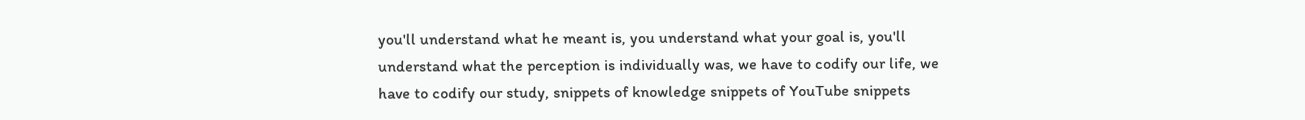you'll understand what he meant is, you understand what your goal is, you'll understand what the perception is individually was, we have to codify our life, we have to codify our study, snippets of knowledge snippets of YouTube snippets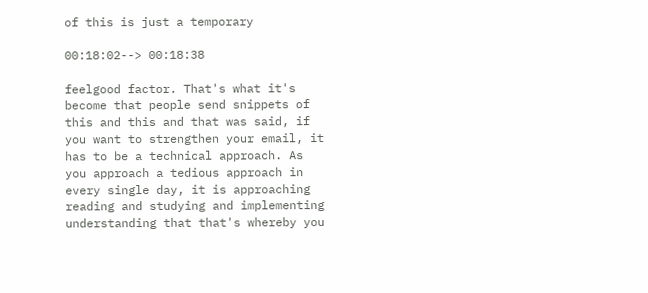of this is just a temporary

00:18:02--> 00:18:38

feelgood factor. That's what it's become that people send snippets of this and this and that was said, if you want to strengthen your email, it has to be a technical approach. As you approach a tedious approach in every single day, it is approaching reading and studying and implementing understanding that that's whereby you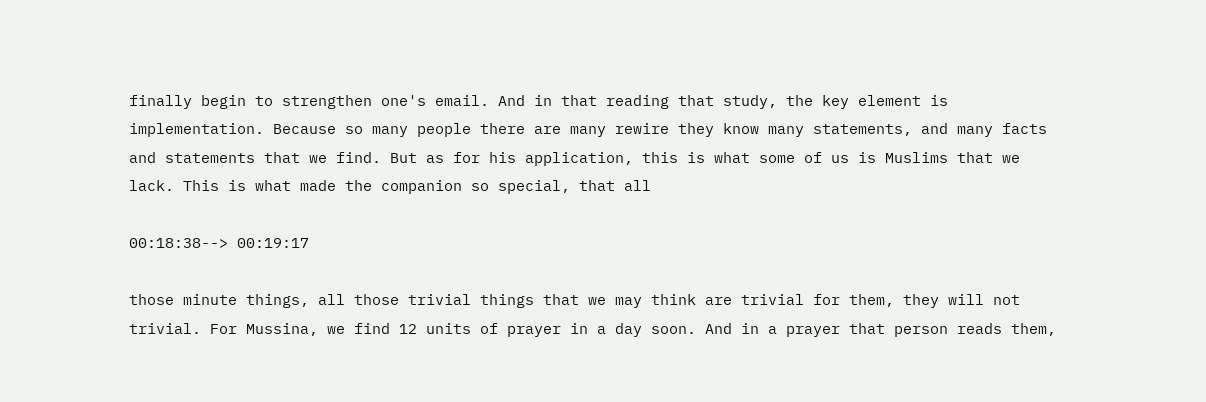finally begin to strengthen one's email. And in that reading that study, the key element is implementation. Because so many people there are many rewire they know many statements, and many facts and statements that we find. But as for his application, this is what some of us is Muslims that we lack. This is what made the companion so special, that all

00:18:38--> 00:19:17

those minute things, all those trivial things that we may think are trivial for them, they will not trivial. For Mussina, we find 12 units of prayer in a day soon. And in a prayer that person reads them,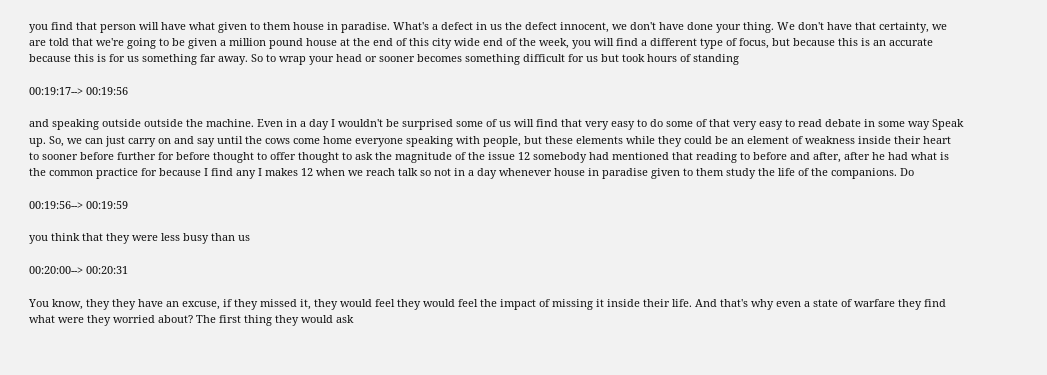you find that person will have what given to them house in paradise. What's a defect in us the defect innocent, we don't have done your thing. We don't have that certainty, we are told that we're going to be given a million pound house at the end of this city wide end of the week, you will find a different type of focus, but because this is an accurate because this is for us something far away. So to wrap your head or sooner becomes something difficult for us but took hours of standing

00:19:17--> 00:19:56

and speaking outside outside the machine. Even in a day I wouldn't be surprised some of us will find that very easy to do some of that very easy to read debate in some way Speak up. So, we can just carry on and say until the cows come home everyone speaking with people, but these elements while they could be an element of weakness inside their heart to sooner before further for before thought to offer thought to ask the magnitude of the issue 12 somebody had mentioned that reading to before and after, after he had what is the common practice for because I find any I makes 12 when we reach talk so not in a day whenever house in paradise given to them study the life of the companions. Do

00:19:56--> 00:19:59

you think that they were less busy than us

00:20:00--> 00:20:31

You know, they they have an excuse, if they missed it, they would feel they would feel the impact of missing it inside their life. And that's why even a state of warfare they find what were they worried about? The first thing they would ask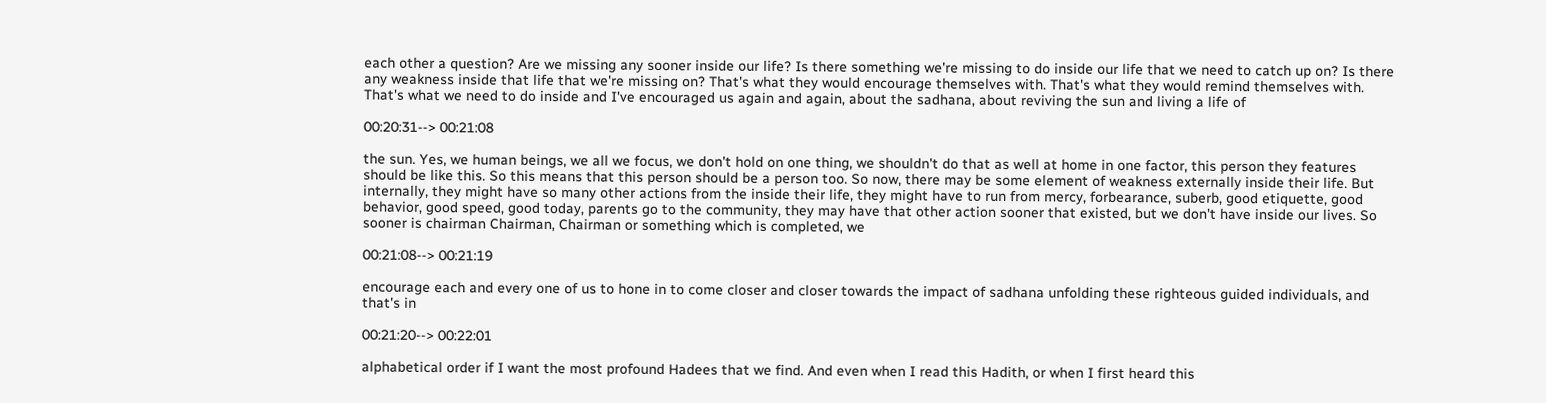each other a question? Are we missing any sooner inside our life? Is there something we're missing to do inside our life that we need to catch up on? Is there any weakness inside that life that we're missing on? That's what they would encourage themselves with. That's what they would remind themselves with. That's what we need to do inside and I've encouraged us again and again, about the sadhana, about reviving the sun and living a life of

00:20:31--> 00:21:08

the sun. Yes, we human beings, we all we focus, we don't hold on one thing, we shouldn't do that as well at home in one factor, this person they features should be like this. So this means that this person should be a person too. So now, there may be some element of weakness externally inside their life. But internally, they might have so many other actions from the inside their life, they might have to run from mercy, forbearance, suberb, good etiquette, good behavior, good speed, good today, parents go to the community, they may have that other action sooner that existed, but we don't have inside our lives. So sooner is chairman Chairman, Chairman or something which is completed, we

00:21:08--> 00:21:19

encourage each and every one of us to hone in to come closer and closer towards the impact of sadhana unfolding these righteous guided individuals, and that's in

00:21:20--> 00:22:01

alphabetical order if I want the most profound Hadees that we find. And even when I read this Hadith, or when I first heard this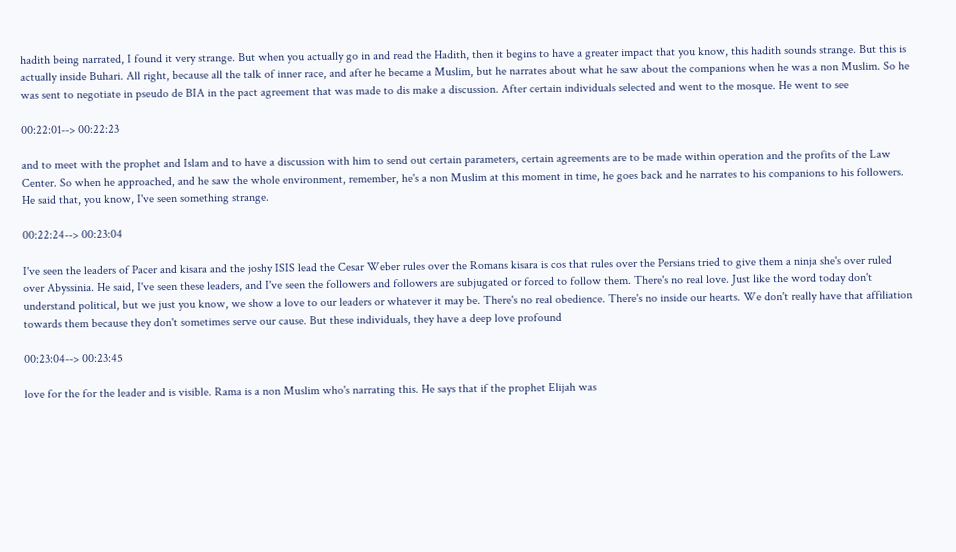hadith being narrated, I found it very strange. But when you actually go in and read the Hadith, then it begins to have a greater impact that you know, this hadith sounds strange. But this is actually inside Buhari. All right, because all the talk of inner race, and after he became a Muslim, but he narrates about what he saw about the companions when he was a non Muslim. So he was sent to negotiate in pseudo de BIA in the pact agreement that was made to dis make a discussion. After certain individuals selected and went to the mosque. He went to see

00:22:01--> 00:22:23

and to meet with the prophet and Islam and to have a discussion with him to send out certain parameters, certain agreements are to be made within operation and the profits of the Law Center. So when he approached, and he saw the whole environment, remember, he's a non Muslim at this moment in time, he goes back and he narrates to his companions to his followers. He said that, you know, I've seen something strange.

00:22:24--> 00:23:04

I've seen the leaders of Pacer and kisara and the joshy ISIS lead the Cesar Weber rules over the Romans kisara is cos that rules over the Persians tried to give them a ninja she's over ruled over Abyssinia. He said, I've seen these leaders, and I've seen the followers and followers are subjugated or forced to follow them. There's no real love. Just like the word today don't understand political, but we just you know, we show a love to our leaders or whatever it may be. There's no real obedience. There's no inside our hearts. We don't really have that affiliation towards them because they don't sometimes serve our cause. But these individuals, they have a deep love profound

00:23:04--> 00:23:45

love for the for the leader and is visible. Rama is a non Muslim who's narrating this. He says that if the prophet Elijah was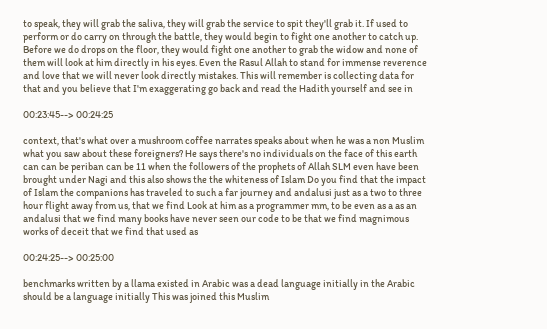to speak, they will grab the saliva, they will grab the service to spit they'll grab it. If used to perform or do carry on through the battle, they would begin to fight one another to catch up. Before we do drops on the floor, they would fight one another to grab the widow and none of them will look at him directly in his eyes. Even the Rasul Allah to stand for immense reverence and love that we will never look directly mistakes. This will remember is collecting data for that and you believe that I'm exaggerating go back and read the Hadith yourself and see in

00:23:45--> 00:24:25

context, that's what over a mushroom coffee narrates speaks about when he was a non Muslim what you saw about these foreigners? He says there's no individuals on the face of this earth can can be periban can be 11 when the followers of the prophets of Allah SLM even have been brought under Nagi and this also shows the the whiteness of Islam Do you find that the impact of Islam the companions has traveled to such a far journey and andalusi just as a two to three hour flight away from us, that we find Look at him as a programmer mm, to be even as a as an andalusi that we find many books have never seen our code to be that we find magnimous works of deceit that we find that used as

00:24:25--> 00:25:00

benchmarks written by a llama existed in Arabic was a dead language initially in the Arabic should be a language initially This was joined this Muslim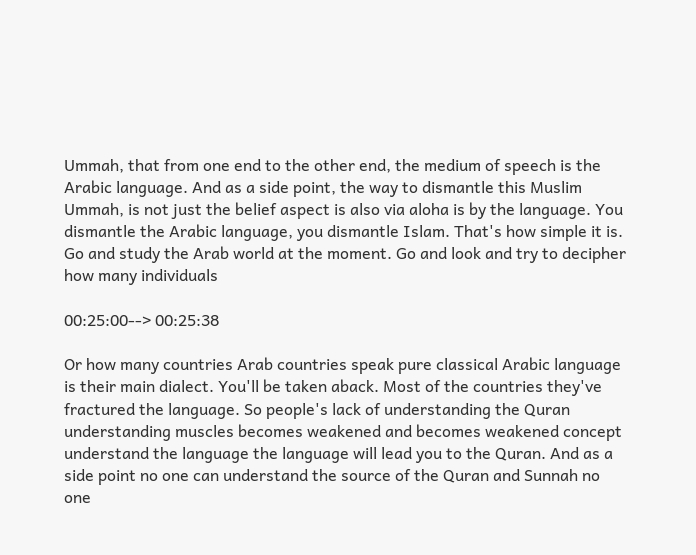Ummah, that from one end to the other end, the medium of speech is the Arabic language. And as a side point, the way to dismantle this Muslim Ummah, is not just the belief aspect is also via aloha is by the language. You dismantle the Arabic language, you dismantle Islam. That's how simple it is. Go and study the Arab world at the moment. Go and look and try to decipher how many individuals

00:25:00--> 00:25:38

Or how many countries Arab countries speak pure classical Arabic language is their main dialect. You'll be taken aback. Most of the countries they've fractured the language. So people's lack of understanding the Quran understanding muscles becomes weakened and becomes weakened concept understand the language the language will lead you to the Quran. And as a side point no one can understand the source of the Quran and Sunnah no one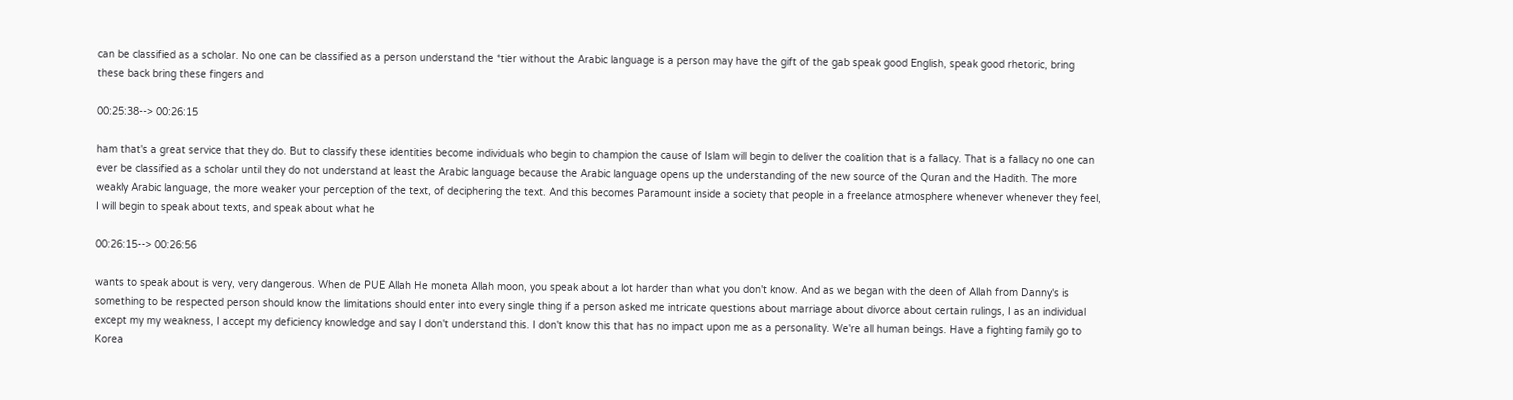can be classified as a scholar. No one can be classified as a person understand the *tier without the Arabic language is a person may have the gift of the gab speak good English, speak good rhetoric, bring these back bring these fingers and

00:25:38--> 00:26:15

ham that's a great service that they do. But to classify these identities become individuals who begin to champion the cause of Islam will begin to deliver the coalition that is a fallacy. That is a fallacy no one can ever be classified as a scholar until they do not understand at least the Arabic language because the Arabic language opens up the understanding of the new source of the Quran and the Hadith. The more weakly Arabic language, the more weaker your perception of the text, of deciphering the text. And this becomes Paramount inside a society that people in a freelance atmosphere whenever whenever they feel, I will begin to speak about texts, and speak about what he

00:26:15--> 00:26:56

wants to speak about is very, very dangerous. When de PUE Allah He moneta Allah moon, you speak about a lot harder than what you don't know. And as we began with the deen of Allah from Danny's is something to be respected person should know the limitations should enter into every single thing if a person asked me intricate questions about marriage about divorce about certain rulings, I as an individual except my my weakness, I accept my deficiency knowledge and say I don't understand this. I don't know this that has no impact upon me as a personality. We're all human beings. Have a fighting family go to Korea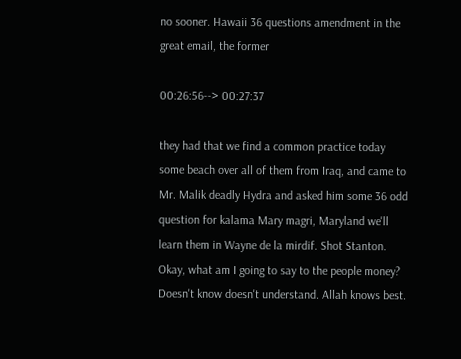no sooner. Hawaii 36 questions amendment in the great email, the former

00:26:56--> 00:27:37

they had that we find a common practice today some beach over all of them from Iraq, and came to Mr. Malik deadly Hydra and asked him some 36 odd question for kalama Mary magri, Maryland we'll learn them in Wayne de la mirdif. Shot Stanton. Okay, what am I going to say to the people money? Doesn't know doesn't understand. Allah knows best.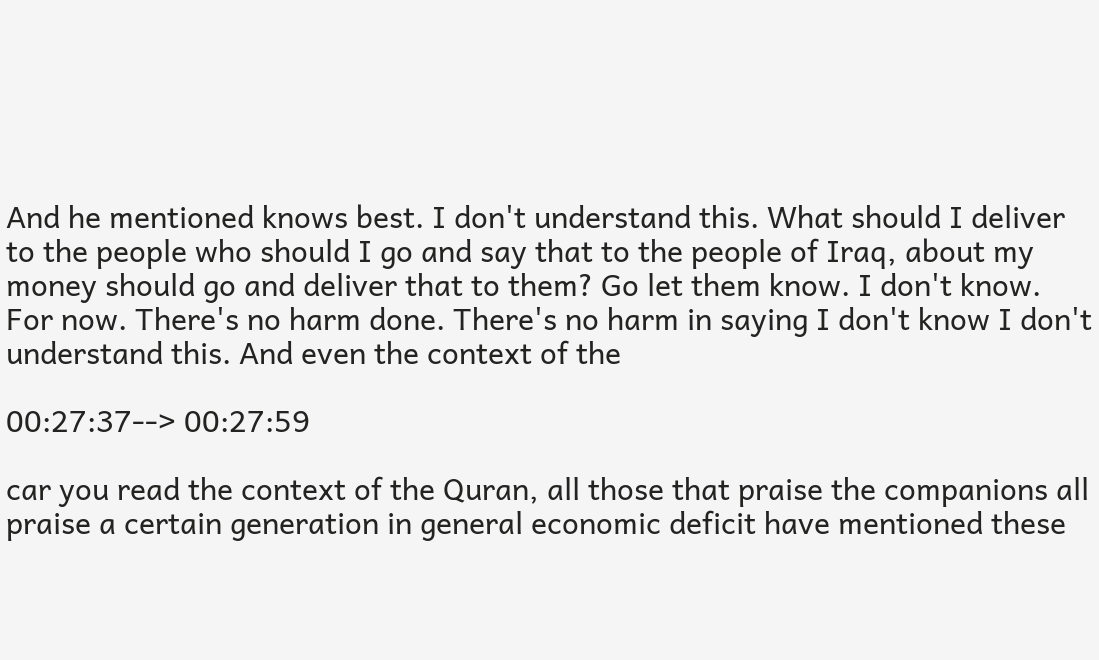And he mentioned knows best. I don't understand this. What should I deliver to the people who should I go and say that to the people of Iraq, about my money should go and deliver that to them? Go let them know. I don't know. For now. There's no harm done. There's no harm in saying I don't know I don't understand this. And even the context of the

00:27:37--> 00:27:59

car you read the context of the Quran, all those that praise the companions all praise a certain generation in general economic deficit have mentioned these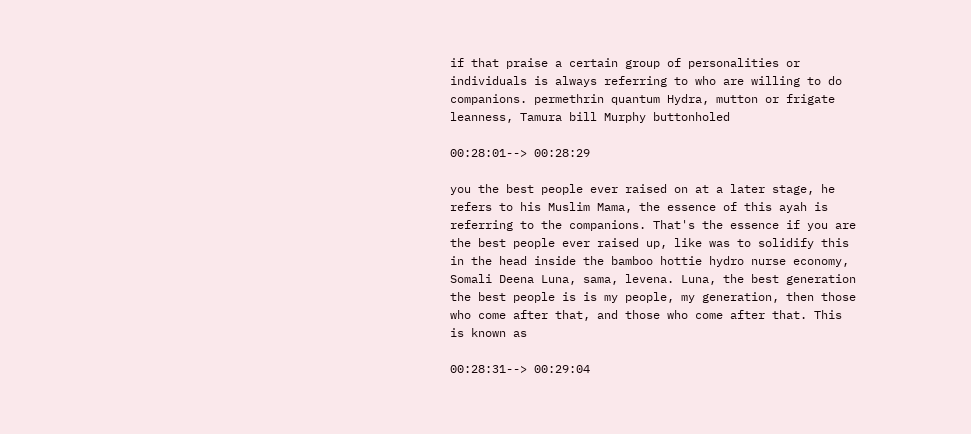if that praise a certain group of personalities or individuals is always referring to who are willing to do companions. permethrin quantum Hydra, mutton or frigate leanness, Tamura bill Murphy buttonholed

00:28:01--> 00:28:29

you the best people ever raised on at a later stage, he refers to his Muslim Mama, the essence of this ayah is referring to the companions. That's the essence if you are the best people ever raised up, like was to solidify this in the head inside the bamboo hottie hydro nurse economy, Somali Deena Luna, sama, levena. Luna, the best generation the best people is is my people, my generation, then those who come after that, and those who come after that. This is known as

00:28:31--> 00:29:04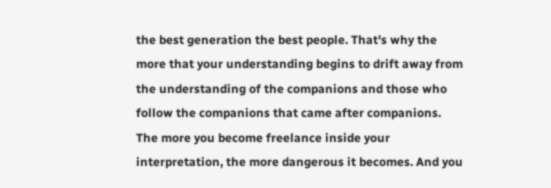the best generation the best people. That's why the more that your understanding begins to drift away from the understanding of the companions and those who follow the companions that came after companions. The more you become freelance inside your interpretation, the more dangerous it becomes. And you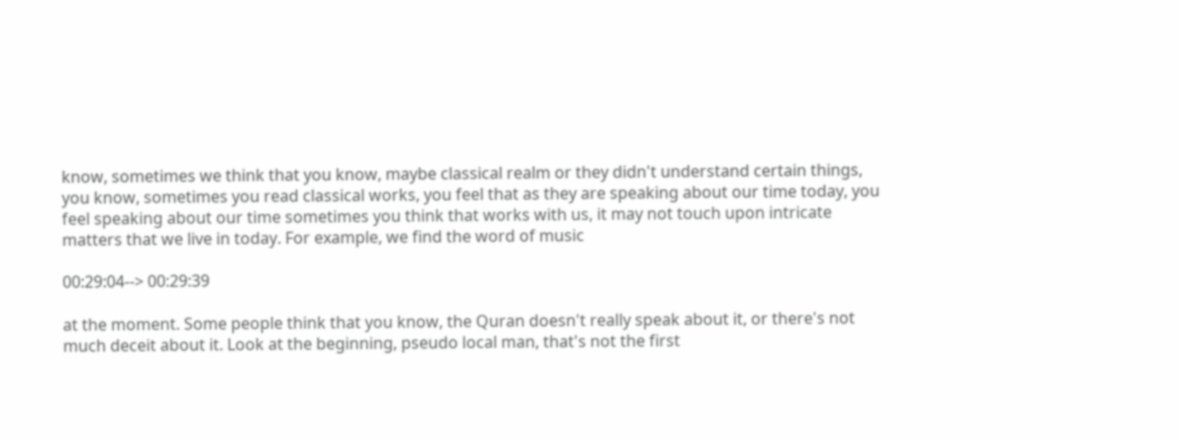know, sometimes we think that you know, maybe classical realm or they didn't understand certain things, you know, sometimes you read classical works, you feel that as they are speaking about our time today, you feel speaking about our time sometimes you think that works with us, it may not touch upon intricate matters that we live in today. For example, we find the word of music

00:29:04--> 00:29:39

at the moment. Some people think that you know, the Quran doesn't really speak about it, or there's not much deceit about it. Look at the beginning, pseudo local man, that's not the first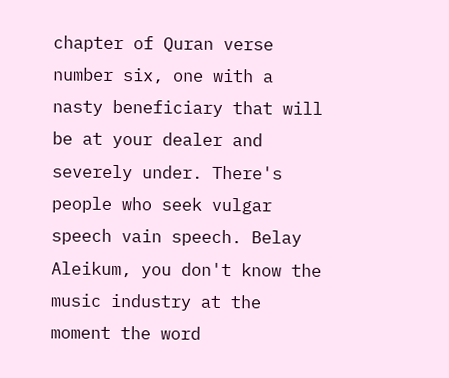chapter of Quran verse number six, one with a nasty beneficiary that will be at your dealer and severely under. There's people who seek vulgar speech vain speech. Belay Aleikum, you don't know the music industry at the moment the word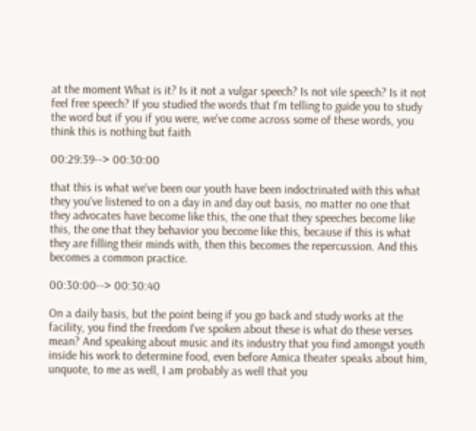at the moment What is it? Is it not a vulgar speech? Is not vile speech? Is it not feel free speech? If you studied the words that I'm telling to guide you to study the word but if you if you were, we've come across some of these words, you think this is nothing but faith

00:29:39--> 00:30:00

that this is what we've been our youth have been indoctrinated with this what they you've listened to on a day in and day out basis, no matter no one that they advocates have become like this, the one that they speeches become like this, the one that they behavior you become like this, because if this is what they are filling their minds with, then this becomes the repercussion. And this becomes a common practice.

00:30:00--> 00:30:40

On a daily basis, but the point being if you go back and study works at the facility, you find the freedom I've spoken about these is what do these verses mean? And speaking about music and its industry that you find amongst youth inside his work to determine food, even before Amica theater speaks about him, unquote, to me as well, I am probably as well that you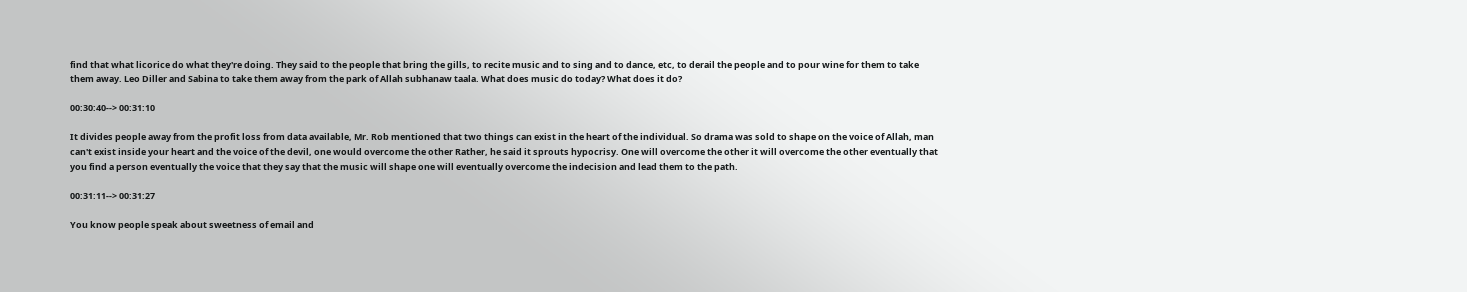find that what licorice do what they're doing. They said to the people that bring the gills, to recite music and to sing and to dance, etc, to derail the people and to pour wine for them to take them away. Leo Diller and Sabina to take them away from the park of Allah subhanaw taala. What does music do today? What does it do?

00:30:40--> 00:31:10

It divides people away from the profit loss from data available, Mr. Rob mentioned that two things can exist in the heart of the individual. So drama was sold to shape on the voice of Allah, man can't exist inside your heart and the voice of the devil, one would overcome the other Rather, he said it sprouts hypocrisy. One will overcome the other it will overcome the other eventually that you find a person eventually the voice that they say that the music will shape one will eventually overcome the indecision and lead them to the path.

00:31:11--> 00:31:27

You know people speak about sweetness of email and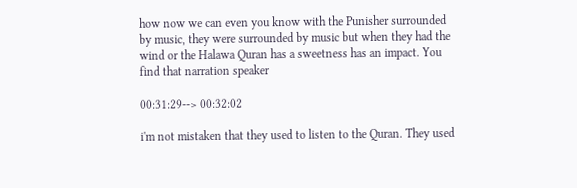how now we can even you know with the Punisher surrounded by music, they were surrounded by music but when they had the wind or the Halawa Quran has a sweetness has an impact. You find that narration speaker

00:31:29--> 00:32:02

i'm not mistaken that they used to listen to the Quran. They used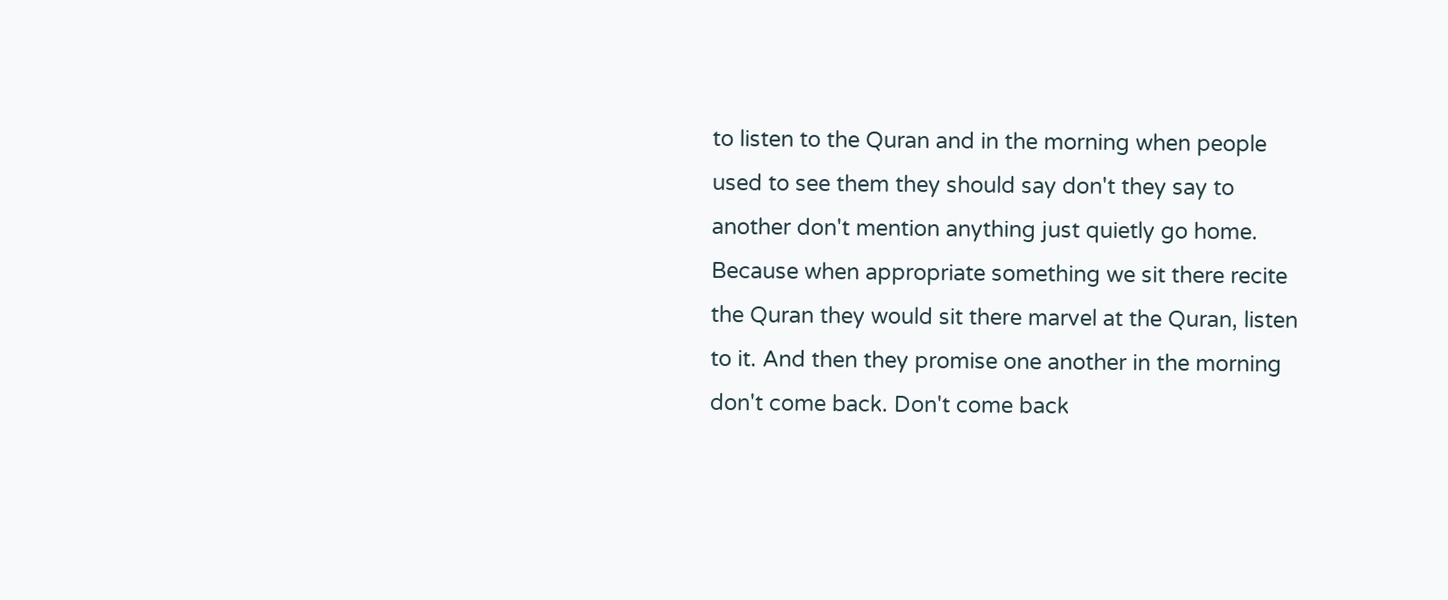to listen to the Quran and in the morning when people used to see them they should say don't they say to another don't mention anything just quietly go home. Because when appropriate something we sit there recite the Quran they would sit there marvel at the Quran, listen to it. And then they promise one another in the morning don't come back. Don't come back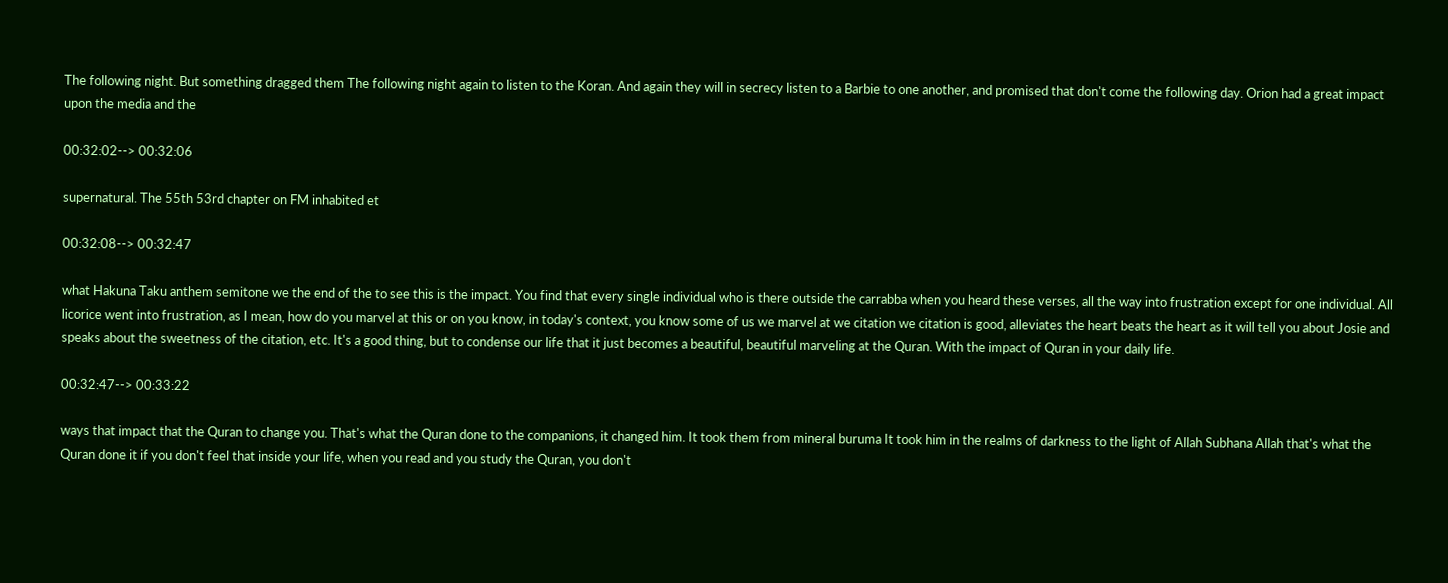The following night. But something dragged them The following night again to listen to the Koran. And again they will in secrecy listen to a Barbie to one another, and promised that don't come the following day. Orion had a great impact upon the media and the

00:32:02--> 00:32:06

supernatural. The 55th 53rd chapter on FM inhabited et

00:32:08--> 00:32:47

what Hakuna Taku anthem semitone we the end of the to see this is the impact. You find that every single individual who is there outside the carrabba when you heard these verses, all the way into frustration except for one individual. All licorice went into frustration, as I mean, how do you marvel at this or on you know, in today's context, you know some of us we marvel at we citation we citation is good, alleviates the heart beats the heart as it will tell you about Josie and speaks about the sweetness of the citation, etc. It's a good thing, but to condense our life that it just becomes a beautiful, beautiful marveling at the Quran. With the impact of Quran in your daily life.

00:32:47--> 00:33:22

ways that impact that the Quran to change you. That's what the Quran done to the companions, it changed him. It took them from mineral buruma It took him in the realms of darkness to the light of Allah Subhana Allah that's what the Quran done it if you don't feel that inside your life, when you read and you study the Quran, you don't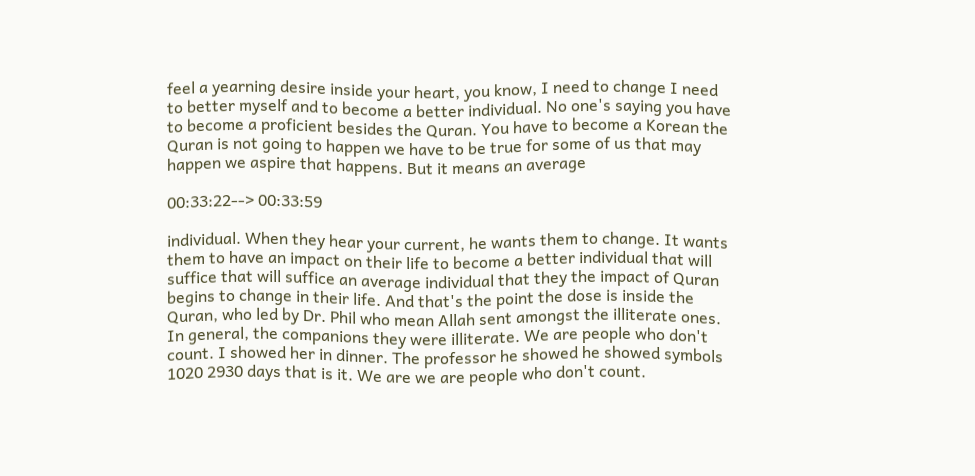feel a yearning desire inside your heart, you know, I need to change I need to better myself and to become a better individual. No one's saying you have to become a proficient besides the Quran. You have to become a Korean the Quran is not going to happen we have to be true for some of us that may happen we aspire that happens. But it means an average

00:33:22--> 00:33:59

individual. When they hear your current, he wants them to change. It wants them to have an impact on their life to become a better individual that will suffice that will suffice an average individual that they the impact of Quran begins to change in their life. And that's the point the dose is inside the Quran, who led by Dr. Phil who mean Allah sent amongst the illiterate ones. In general, the companions they were illiterate. We are people who don't count. I showed her in dinner. The professor he showed he showed symbols 1020 2930 days that is it. We are we are people who don't count.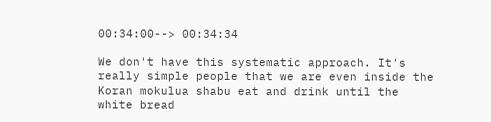00:34:00--> 00:34:34

We don't have this systematic approach. It's really simple people that we are even inside the Koran mokulua shabu eat and drink until the white bread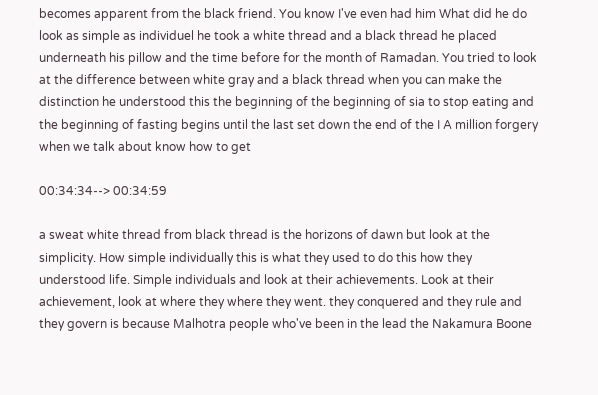becomes apparent from the black friend. You know I've even had him What did he do look as simple as individuel he took a white thread and a black thread he placed underneath his pillow and the time before for the month of Ramadan. You tried to look at the difference between white gray and a black thread when you can make the distinction he understood this the beginning of the beginning of sia to stop eating and the beginning of fasting begins until the last set down the end of the I A million forgery when we talk about know how to get

00:34:34--> 00:34:59

a sweat white thread from black thread is the horizons of dawn but look at the simplicity. How simple individually this is what they used to do this how they understood life. Simple individuals and look at their achievements. Look at their achievement, look at where they where they went. they conquered and they rule and they govern is because Malhotra people who've been in the lead the Nakamura Boone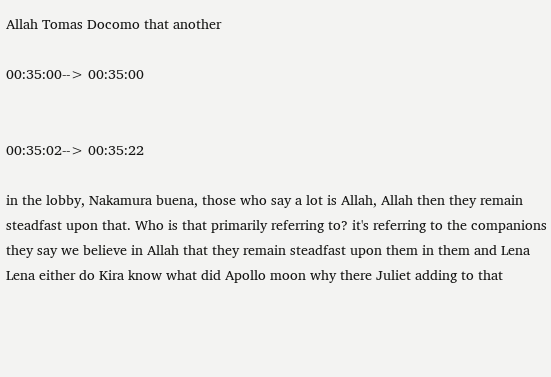Allah Tomas Docomo that another

00:35:00--> 00:35:00


00:35:02--> 00:35:22

in the lobby, Nakamura buena, those who say a lot is Allah, Allah then they remain steadfast upon that. Who is that primarily referring to? it's referring to the companions they say we believe in Allah that they remain steadfast upon them in them and Lena Lena either do Kira know what did Apollo moon why there Juliet adding to that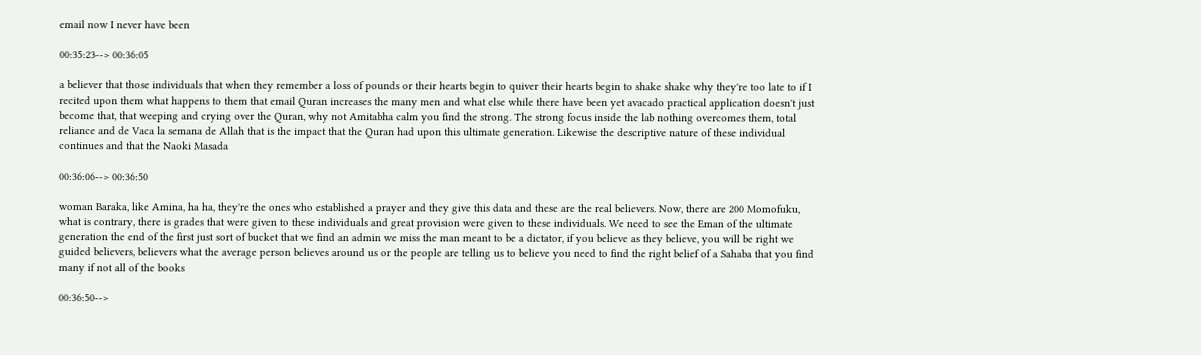email now I never have been

00:35:23--> 00:36:05

a believer that those individuals that when they remember a loss of pounds or their hearts begin to quiver their hearts begin to shake shake why they're too late to if I recited upon them what happens to them that email Quran increases the many men and what else while there have been yet avacado practical application doesn't just become that, that weeping and crying over the Quran, why not Amitabha calm you find the strong. The strong focus inside the lab nothing overcomes them, total reliance and de Vaca la semana de Allah that is the impact that the Quran had upon this ultimate generation. Likewise the descriptive nature of these individual continues and that the Naoki Masada

00:36:06--> 00:36:50

woman Baraka, like Amina, ha ha, they're the ones who established a prayer and they give this data and these are the real believers. Now, there are 200 Momofuku, what is contrary, there is grades that were given to these individuals and great provision were given to these individuals. We need to see the Eman of the ultimate generation the end of the first just sort of bucket that we find an admin we miss the man meant to be a dictator, if you believe as they believe, you will be right we guided believers, believers what the average person believes around us or the people are telling us to believe you need to find the right belief of a Sahaba that you find many if not all of the books

00:36:50-->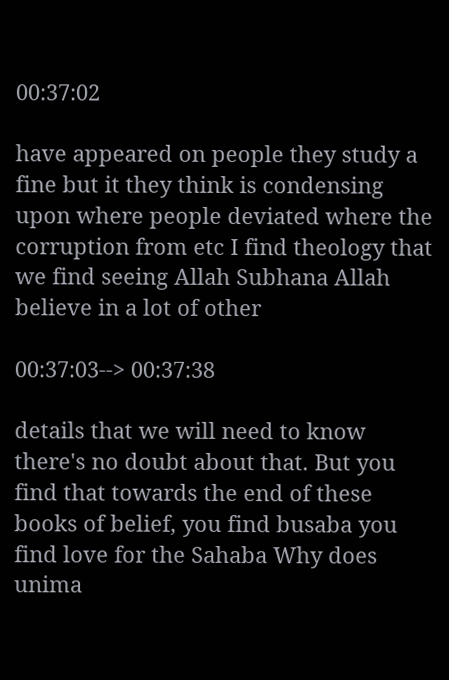00:37:02

have appeared on people they study a fine but it they think is condensing upon where people deviated where the corruption from etc I find theology that we find seeing Allah Subhana Allah believe in a lot of other

00:37:03--> 00:37:38

details that we will need to know there's no doubt about that. But you find that towards the end of these books of belief, you find busaba you find love for the Sahaba Why does unima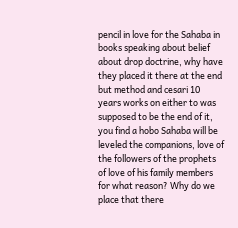pencil in love for the Sahaba in books speaking about belief about drop doctrine, why have they placed it there at the end but method and cesari 10 years works on either to was supposed to be the end of it, you find a hobo Sahaba will be leveled the companions, love of the followers of the prophets of love of his family members for what reason? Why do we place that there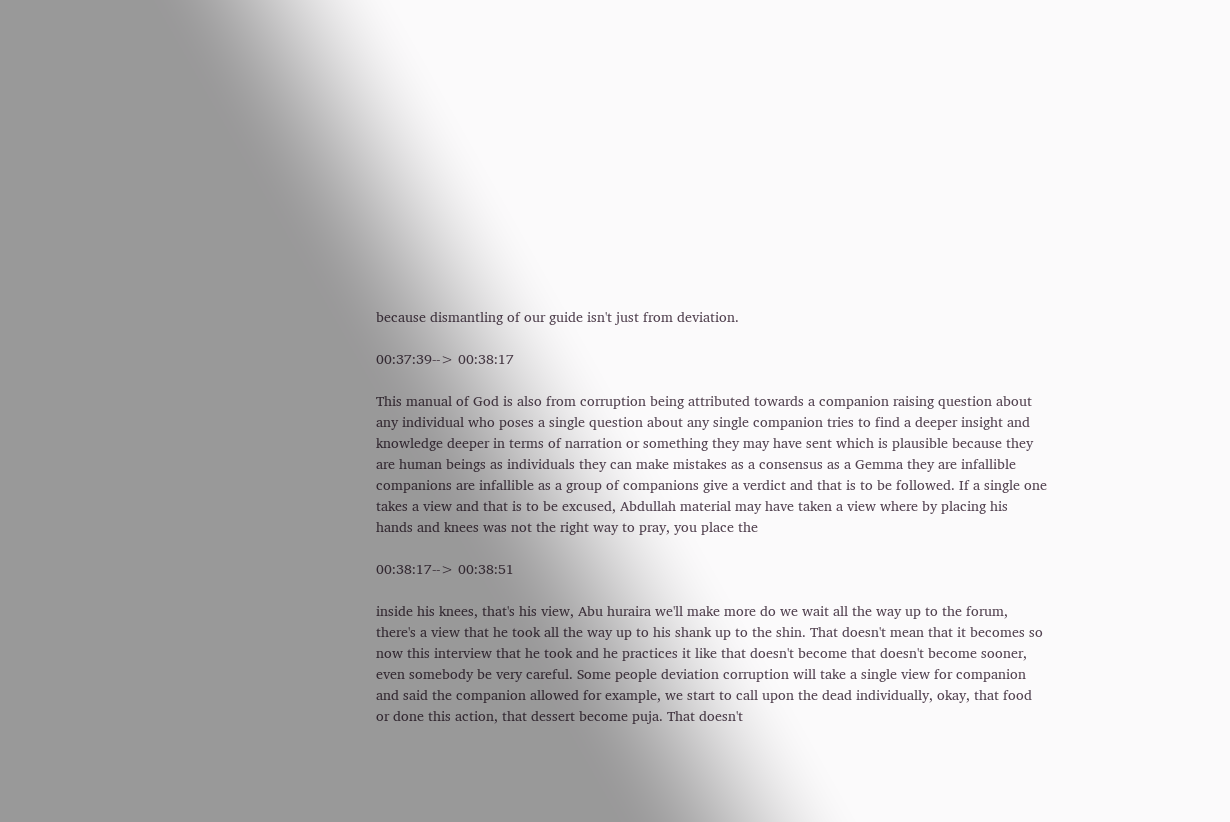because dismantling of our guide isn't just from deviation.

00:37:39--> 00:38:17

This manual of God is also from corruption being attributed towards a companion raising question about any individual who poses a single question about any single companion tries to find a deeper insight and knowledge deeper in terms of narration or something they may have sent which is plausible because they are human beings as individuals they can make mistakes as a consensus as a Gemma they are infallible companions are infallible as a group of companions give a verdict and that is to be followed. If a single one takes a view and that is to be excused, Abdullah material may have taken a view where by placing his hands and knees was not the right way to pray, you place the

00:38:17--> 00:38:51

inside his knees, that's his view, Abu huraira we'll make more do we wait all the way up to the forum, there's a view that he took all the way up to his shank up to the shin. That doesn't mean that it becomes so now this interview that he took and he practices it like that doesn't become that doesn't become sooner, even somebody be very careful. Some people deviation corruption will take a single view for companion and said the companion allowed for example, we start to call upon the dead individually, okay, that food or done this action, that dessert become puja. That doesn't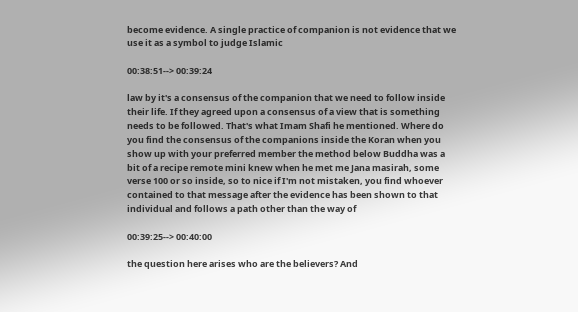become evidence. A single practice of companion is not evidence that we use it as a symbol to judge Islamic

00:38:51--> 00:39:24

law by it's a consensus of the companion that we need to follow inside their life. If they agreed upon a consensus of a view that is something needs to be followed. That's what Imam Shafi he mentioned. Where do you find the consensus of the companions inside the Koran when you show up with your preferred member the method below Buddha was a bit of a recipe remote mini knew when he met me Jana masirah, some verse 100 or so inside, so to nice if I'm not mistaken, you find whoever contained to that message after the evidence has been shown to that individual and follows a path other than the way of

00:39:25--> 00:40:00

the question here arises who are the believers? And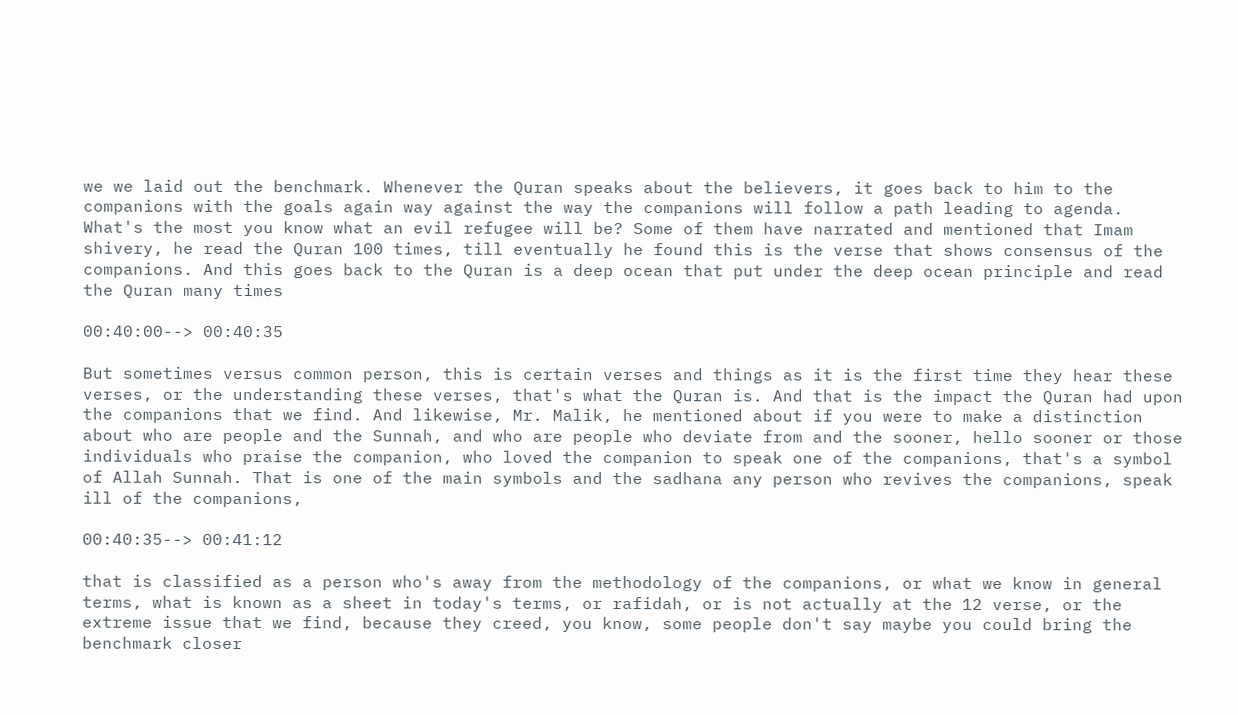we we laid out the benchmark. Whenever the Quran speaks about the believers, it goes back to him to the companions with the goals again way against the way the companions will follow a path leading to agenda. What's the most you know what an evil refugee will be? Some of them have narrated and mentioned that Imam shivery, he read the Quran 100 times, till eventually he found this is the verse that shows consensus of the companions. And this goes back to the Quran is a deep ocean that put under the deep ocean principle and read the Quran many times

00:40:00--> 00:40:35

But sometimes versus common person, this is certain verses and things as it is the first time they hear these verses, or the understanding these verses, that's what the Quran is. And that is the impact the Quran had upon the companions that we find. And likewise, Mr. Malik, he mentioned about if you were to make a distinction about who are people and the Sunnah, and who are people who deviate from and the sooner, hello sooner or those individuals who praise the companion, who loved the companion to speak one of the companions, that's a symbol of Allah Sunnah. That is one of the main symbols and the sadhana any person who revives the companions, speak ill of the companions,

00:40:35--> 00:41:12

that is classified as a person who's away from the methodology of the companions, or what we know in general terms, what is known as a sheet in today's terms, or rafidah, or is not actually at the 12 verse, or the extreme issue that we find, because they creed, you know, some people don't say maybe you could bring the benchmark closer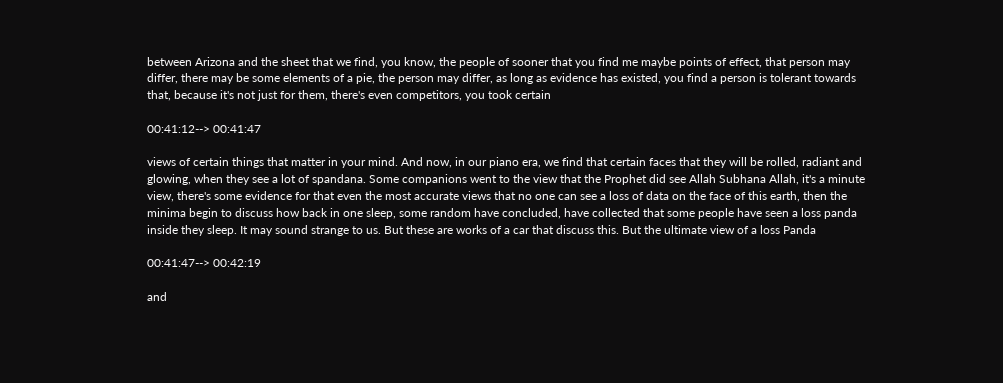between Arizona and the sheet that we find, you know, the people of sooner that you find me maybe points of effect, that person may differ, there may be some elements of a pie, the person may differ, as long as evidence has existed, you find a person is tolerant towards that, because it's not just for them, there's even competitors, you took certain

00:41:12--> 00:41:47

views of certain things that matter in your mind. And now, in our piano era, we find that certain faces that they will be rolled, radiant and glowing, when they see a lot of spandana. Some companions went to the view that the Prophet did see Allah Subhana Allah, it's a minute view, there's some evidence for that even the most accurate views that no one can see a loss of data on the face of this earth, then the minima begin to discuss how back in one sleep, some random have concluded, have collected that some people have seen a loss panda inside they sleep. It may sound strange to us. But these are works of a car that discuss this. But the ultimate view of a loss Panda

00:41:47--> 00:42:19

and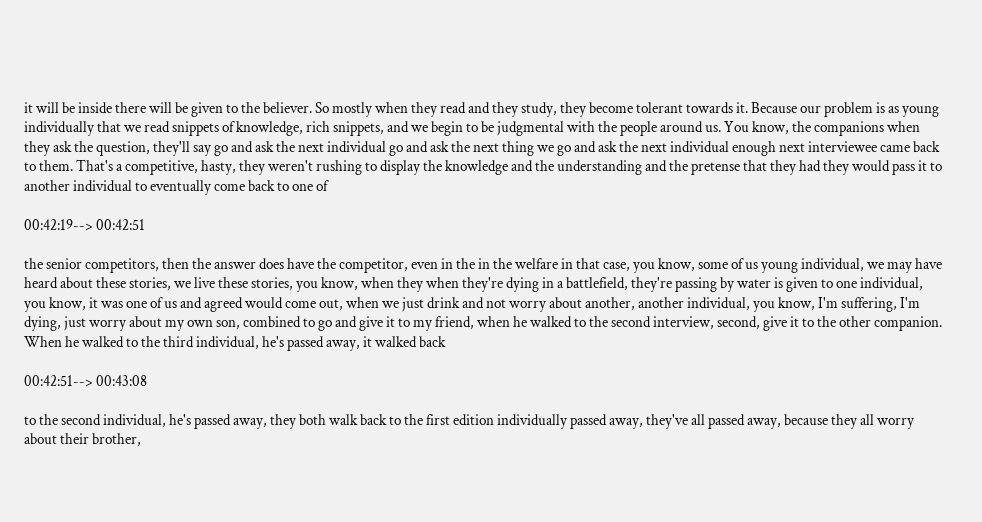it will be inside there will be given to the believer. So mostly when they read and they study, they become tolerant towards it. Because our problem is as young individually that we read snippets of knowledge, rich snippets, and we begin to be judgmental with the people around us. You know, the companions when they ask the question, they'll say go and ask the next individual go and ask the next thing we go and ask the next individual enough next interviewee came back to them. That's a competitive, hasty, they weren't rushing to display the knowledge and the understanding and the pretense that they had they would pass it to another individual to eventually come back to one of

00:42:19--> 00:42:51

the senior competitors, then the answer does have the competitor, even in the in the welfare in that case, you know, some of us young individual, we may have heard about these stories, we live these stories, you know, when they when they're dying in a battlefield, they're passing by water is given to one individual, you know, it was one of us and agreed would come out, when we just drink and not worry about another, another individual, you know, I'm suffering, I'm dying, just worry about my own son, combined to go and give it to my friend, when he walked to the second interview, second, give it to the other companion. When he walked to the third individual, he's passed away, it walked back

00:42:51--> 00:43:08

to the second individual, he's passed away, they both walk back to the first edition individually passed away, they've all passed away, because they all worry about their brother,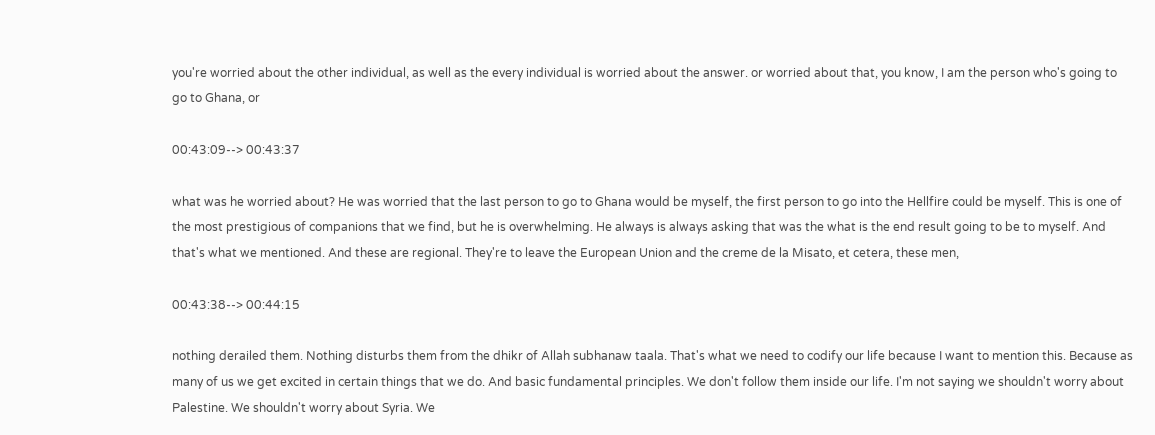you're worried about the other individual, as well as the every individual is worried about the answer. or worried about that, you know, I am the person who's going to go to Ghana, or

00:43:09--> 00:43:37

what was he worried about? He was worried that the last person to go to Ghana would be myself, the first person to go into the Hellfire could be myself. This is one of the most prestigious of companions that we find, but he is overwhelming. He always is always asking that was the what is the end result going to be to myself. And that's what we mentioned. And these are regional. They're to leave the European Union and the creme de la Misato, et cetera, these men,

00:43:38--> 00:44:15

nothing derailed them. Nothing disturbs them from the dhikr of Allah subhanaw taala. That's what we need to codify our life because I want to mention this. Because as many of us we get excited in certain things that we do. And basic fundamental principles. We don't follow them inside our life. I'm not saying we shouldn't worry about Palestine. We shouldn't worry about Syria. We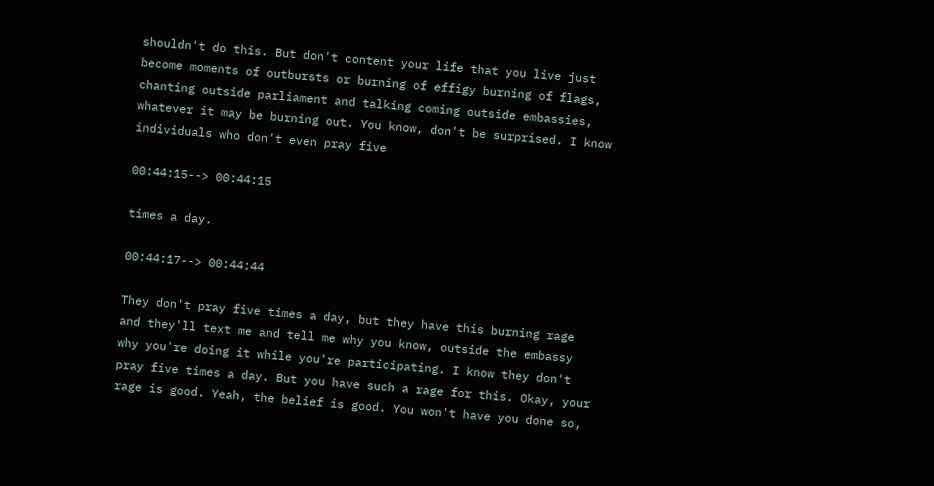shouldn't do this. But don't content your life that you live just become moments of outbursts or burning of effigy burning of flags, chanting outside parliament and talking coming outside embassies, whatever it may be burning out. You know, don't be surprised. I know individuals who don't even pray five

00:44:15--> 00:44:15

times a day.

00:44:17--> 00:44:44

They don't pray five times a day, but they have this burning rage and they'll text me and tell me why you know, outside the embassy why you're doing it while you're participating. I know they don't pray five times a day. But you have such a rage for this. Okay, your rage is good. Yeah, the belief is good. You won't have you done so,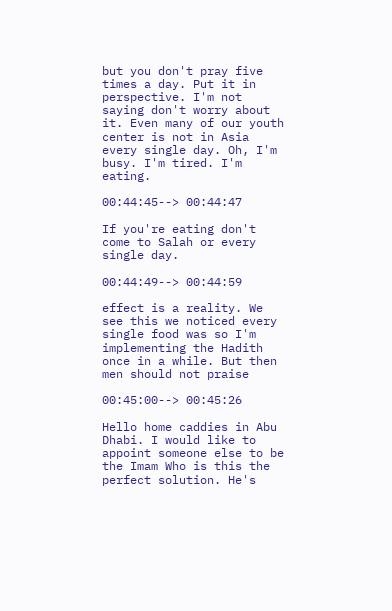but you don't pray five times a day. Put it in perspective. I'm not saying don't worry about it. Even many of our youth center is not in Asia every single day. Oh, I'm busy. I'm tired. I'm eating.

00:44:45--> 00:44:47

If you're eating don't come to Salah or every single day.

00:44:49--> 00:44:59

effect is a reality. We see this we noticed every single food was so I'm implementing the Hadith once in a while. But then men should not praise

00:45:00--> 00:45:26

Hello home caddies in Abu Dhabi. I would like to appoint someone else to be the Imam Who is this the perfect solution. He's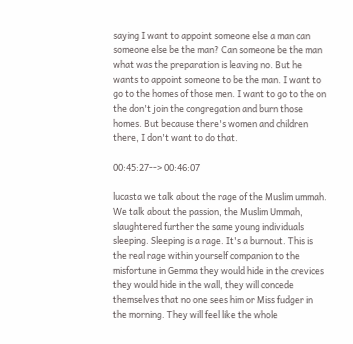saying I want to appoint someone else a man can someone else be the man? Can someone be the man what was the preparation is leaving no. But he wants to appoint someone to be the man. I want to go to the homes of those men. I want to go to the on the don't join the congregation and burn those homes. But because there's women and children there, I don't want to do that.

00:45:27--> 00:46:07

lucasta we talk about the rage of the Muslim ummah. We talk about the passion, the Muslim Ummah, slaughtered further the same young individuals sleeping. Sleeping is a rage. It's a burnout. This is the real rage within yourself companion to the misfortune in Gemma they would hide in the crevices they would hide in the wall, they will concede themselves that no one sees him or Miss fudger in the morning. They will feel like the whole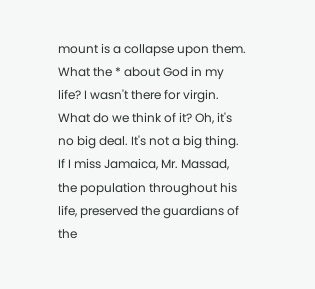mount is a collapse upon them. What the * about God in my life? I wasn't there for virgin. What do we think of it? Oh, it's no big deal. It's not a big thing. If I miss Jamaica, Mr. Massad, the population throughout his life, preserved the guardians of the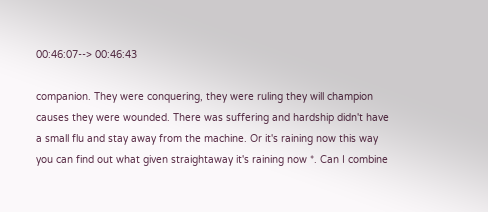00:46:07--> 00:46:43

companion. They were conquering, they were ruling they will champion causes they were wounded. There was suffering and hardship didn't have a small flu and stay away from the machine. Or it's raining now this way you can find out what given straightaway it's raining now *. Can I combine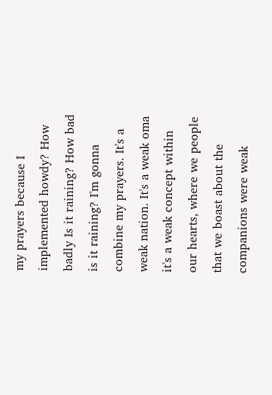my prayers because I implemented howdy? How badly Is it raining? How bad is it raining? I'm gonna combine my prayers. It's a weak nation. It's a weak oma it's a weak concept within our hearts, where we people that we boast about the companions were weak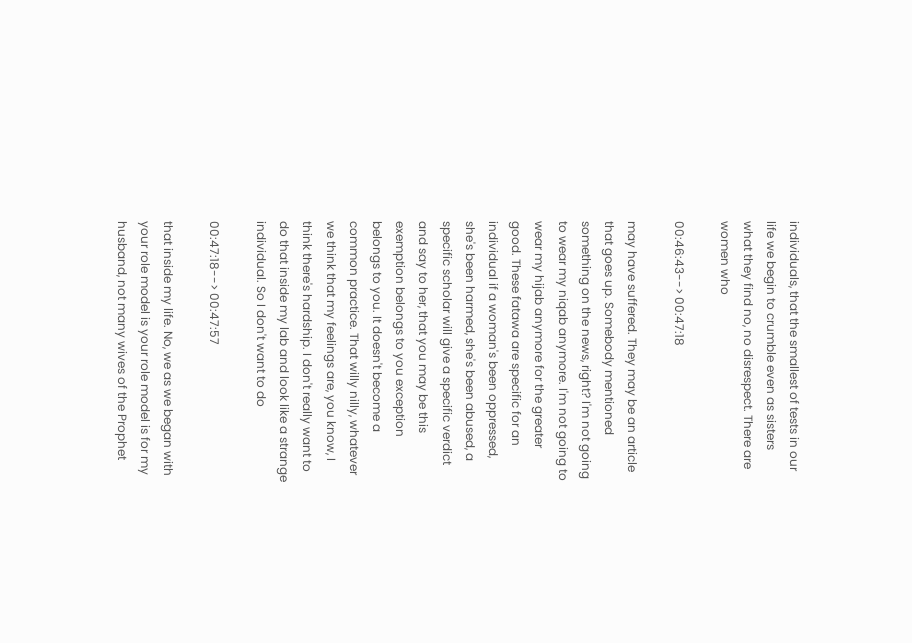individuals, that the smallest of tests in our life we begin to crumble even as sisters what they find no, no disrespect. There are women who

00:46:43--> 00:47:18

may have suffered. They may be an article that goes up. Somebody mentioned something on the news, right? I'm not going to wear my niqab anymore. I'm not going to wear my hijab anymore for the greater good. These fatawa are specific for an individual if a woman's been oppressed, she's been harmed, she's been abused, a specific scholar will give a specific verdict and say to her, that you may be this exemption belongs to you exception belongs to you. It doesn't become a common practice. That willy nilly, whatever we think that my feelings are, you know, I think there's hardship. I don't really want to do that inside my lab and look like a strange individual. So I don't want to do

00:47:18--> 00:47:57

that inside my life. No, we as we began with your role model is your role model is for my husband, not many wives of the Prophet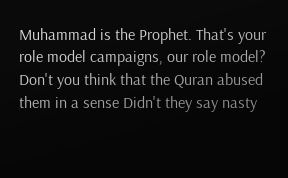Muhammad is the Prophet. That's your role model campaigns, our role model? Don't you think that the Quran abused them in a sense Didn't they say nasty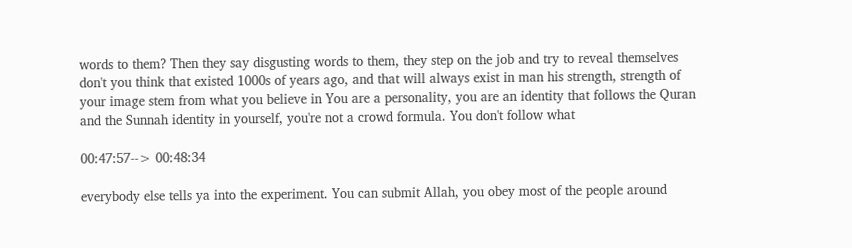words to them? Then they say disgusting words to them, they step on the job and try to reveal themselves don't you think that existed 1000s of years ago, and that will always exist in man his strength, strength of your image stem from what you believe in You are a personality, you are an identity that follows the Quran and the Sunnah identity in yourself, you're not a crowd formula. You don't follow what

00:47:57--> 00:48:34

everybody else tells ya into the experiment. You can submit Allah, you obey most of the people around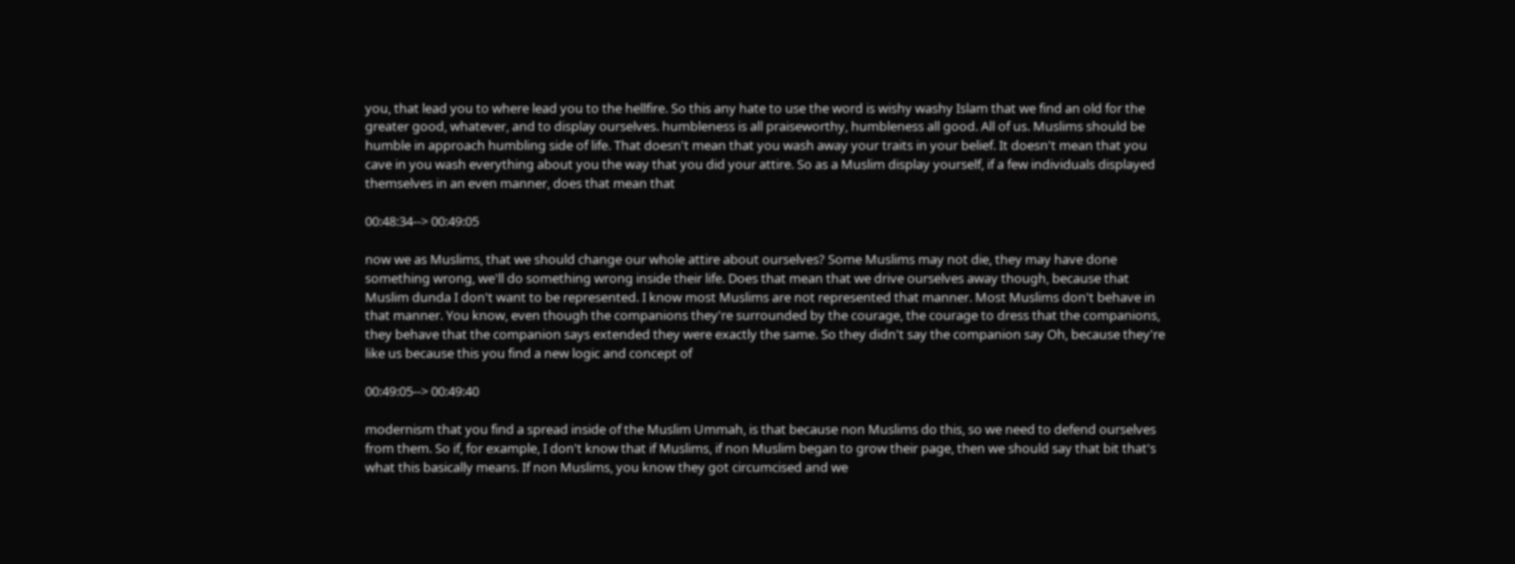you, that lead you to where lead you to the hellfire. So this any hate to use the word is wishy washy Islam that we find an old for the greater good, whatever, and to display ourselves. humbleness is all praiseworthy, humbleness all good. All of us. Muslims should be humble in approach humbling side of life. That doesn't mean that you wash away your traits in your belief. It doesn't mean that you cave in you wash everything about you the way that you did your attire. So as a Muslim display yourself, if a few individuals displayed themselves in an even manner, does that mean that

00:48:34--> 00:49:05

now we as Muslims, that we should change our whole attire about ourselves? Some Muslims may not die, they may have done something wrong, we'll do something wrong inside their life. Does that mean that we drive ourselves away though, because that Muslim dunda I don't want to be represented. I know most Muslims are not represented that manner. Most Muslims don't behave in that manner. You know, even though the companions they're surrounded by the courage, the courage to dress that the companions, they behave that the companion says extended they were exactly the same. So they didn't say the companion say Oh, because they're like us because this you find a new logic and concept of

00:49:05--> 00:49:40

modernism that you find a spread inside of the Muslim Ummah, is that because non Muslims do this, so we need to defend ourselves from them. So if, for example, I don't know that if Muslims, if non Muslim began to grow their page, then we should say that bit that's what this basically means. If non Muslims, you know they got circumcised and we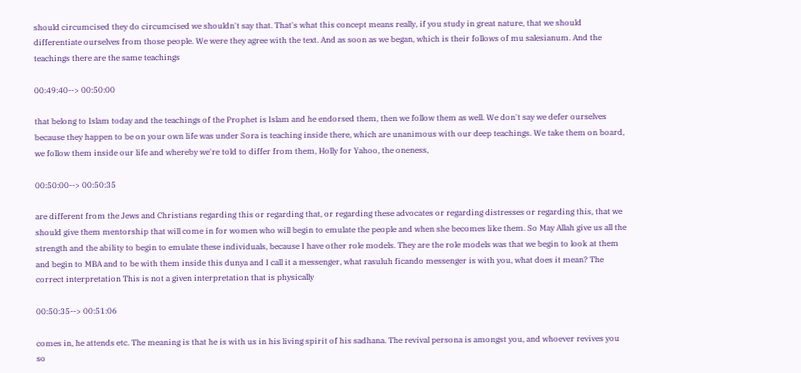should circumcised they do circumcised we shouldn't say that. That's what this concept means really, if you study in great nature, that we should differentiate ourselves from those people. We were they agree with the text. And as soon as we began, which is their follows of mu salesianum. And the teachings there are the same teachings

00:49:40--> 00:50:00

that belong to Islam today and the teachings of the Prophet is Islam and he endorsed them, then we follow them as well. We don't say we defer ourselves because they happen to be on your own life was under Sora is teaching inside there, which are unanimous with our deep teachings. We take them on board, we follow them inside our life and whereby we're told to differ from them, Holly for Yahoo, the oneness,

00:50:00--> 00:50:35

are different from the Jews and Christians regarding this or regarding that, or regarding these advocates or regarding distresses or regarding this, that we should give them mentorship that will come in for women who will begin to emulate the people and when she becomes like them. So May Allah give us all the strength and the ability to begin to emulate these individuals, because I have other role models. They are the role models was that we begin to look at them and begin to MBA and to be with them inside this dunya and I call it a messenger, what rasuluh ficando messenger is with you, what does it mean? The correct interpretation This is not a given interpretation that is physically

00:50:35--> 00:51:06

comes in, he attends etc. The meaning is that he is with us in his living spirit of his sadhana. The revival persona is amongst you, and whoever revives you so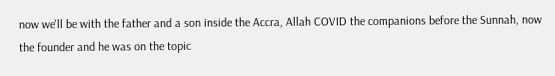now we'll be with the father and a son inside the Accra, Allah COVID the companions before the Sunnah, now the founder and he was on the topic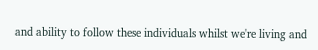and ability to follow these individuals whilst we're living and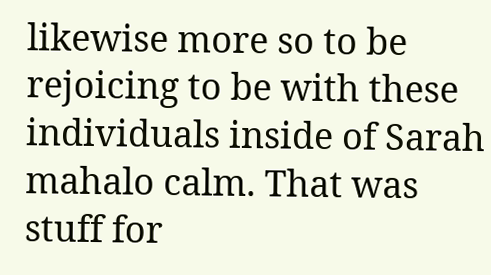likewise more so to be rejoicing to be with these individuals inside of Sarah mahalo calm. That was stuff for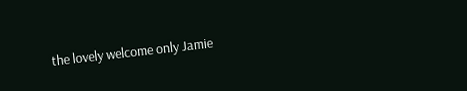the lovely welcome only Jamie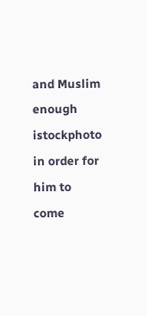and Muslim enough istockphoto in order for him to come